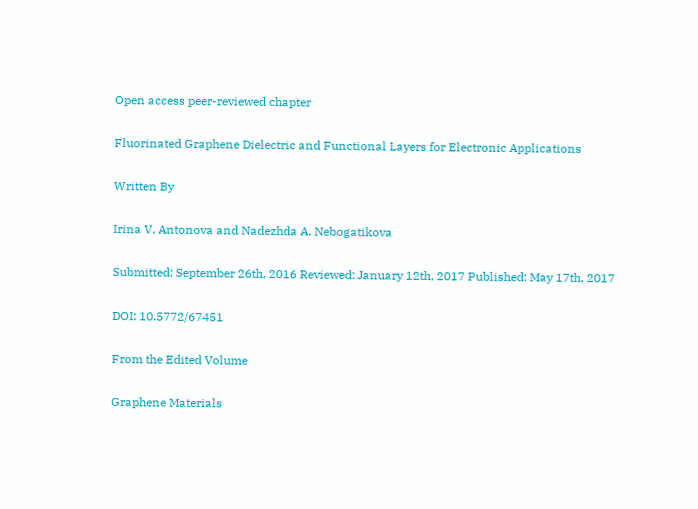Open access peer-reviewed chapter

Fluorinated Graphene Dielectric and Functional Layers for Electronic Applications

Written By

Irina V. Antonova and Nadezhda A. Nebogatikova

Submitted: September 26th, 2016 Reviewed: January 12th, 2017 Published: May 17th, 2017

DOI: 10.5772/67451

From the Edited Volume

Graphene Materials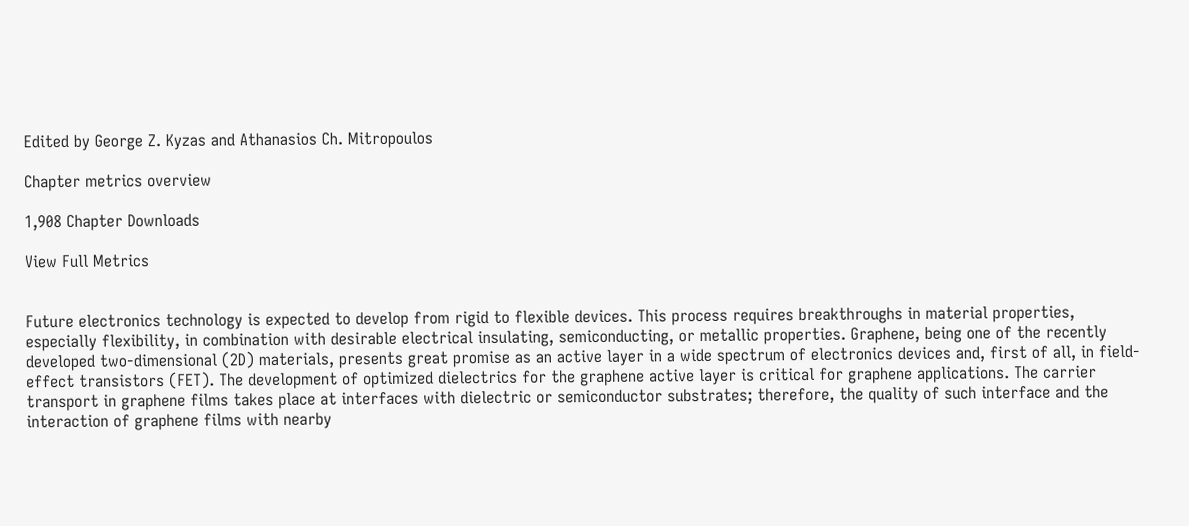Edited by George Z. Kyzas and Athanasios Ch. Mitropoulos

Chapter metrics overview

1,908 Chapter Downloads

View Full Metrics


Future electronics technology is expected to develop from rigid to flexible devices. This process requires breakthroughs in material properties, especially flexibility, in combination with desirable electrical insulating, semiconducting, or metallic properties. Graphene, being one of the recently developed two-dimensional (2D) materials, presents great promise as an active layer in a wide spectrum of electronics devices and, first of all, in field-effect transistors (FET). The development of optimized dielectrics for the graphene active layer is critical for graphene applications. The carrier transport in graphene films takes place at interfaces with dielectric or semiconductor substrates; therefore, the quality of such interface and the interaction of graphene films with nearby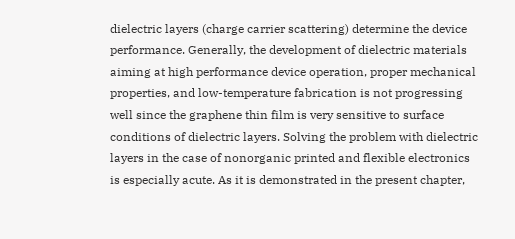dielectric layers (charge carrier scattering) determine the device performance. Generally, the development of dielectric materials aiming at high performance device operation, proper mechanical properties, and low-temperature fabrication is not progressing well since the graphene thin film is very sensitive to surface conditions of dielectric layers. Solving the problem with dielectric layers in the case of nonorganic printed and flexible electronics is especially acute. As it is demonstrated in the present chapter,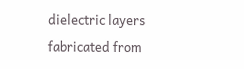dielectric layers fabricated from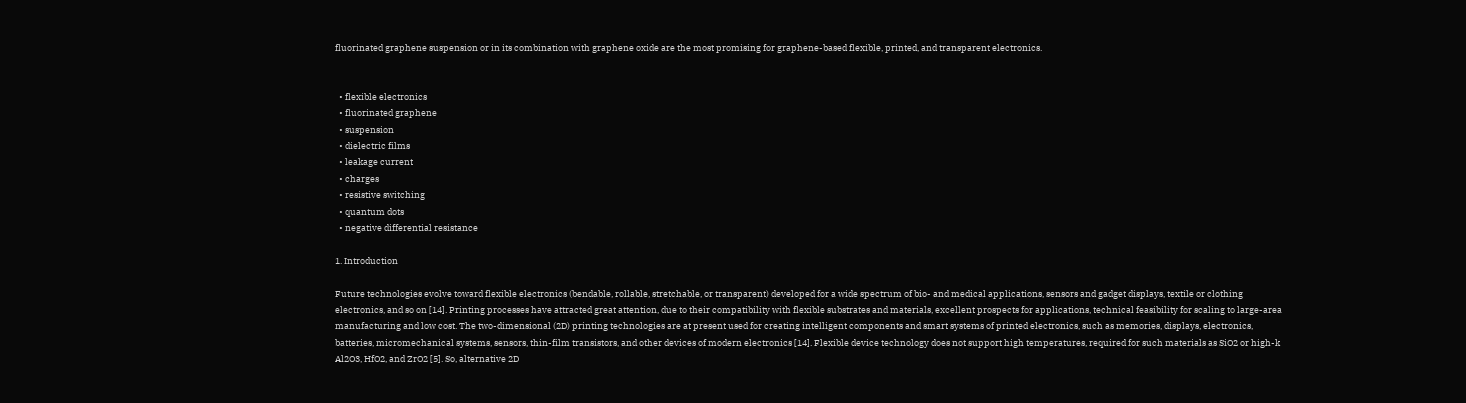fluorinated graphene suspension or in its combination with graphene oxide are the most promising for graphene-based flexible, printed, and transparent electronics.


  • flexible electronics
  • fluorinated graphene
  • suspension
  • dielectric films
  • leakage current
  • charges
  • resistive switching
  • quantum dots
  • negative differential resistance

1. Introduction

Future technologies evolve toward flexible electronics (bendable, rollable, stretchable, or transparent) developed for a wide spectrum of bio- and medical applications, sensors and gadget displays, textile or clothing electronics, and so on [14]. Printing processes have attracted great attention, due to their compatibility with flexible substrates and materials, excellent prospects for applications, technical feasibility for scaling to large-area manufacturing and low cost. The two-dimensional (2D) printing technologies are at present used for creating intelligent components and smart systems of printed electronics, such as memories, displays, electronics, batteries, micromechanical systems, sensors, thin-film transistors, and other devices of modern electronics [14]. Flexible device technology does not support high temperatures, required for such materials as SiO2 or high-k Al2O3, HfO2, and ZrO2 [5]. So, alternative 2D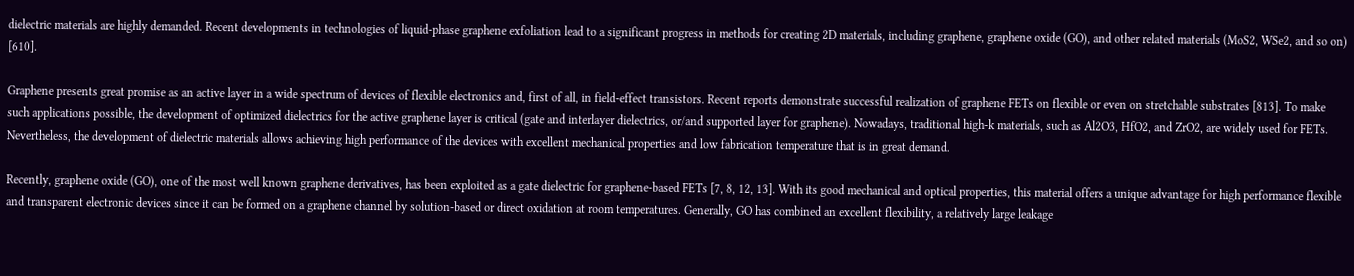dielectric materials are highly demanded. Recent developments in technologies of liquid-phase graphene exfoliation lead to a significant progress in methods for creating 2D materials, including graphene, graphene oxide (GO), and other related materials (MoS2, WSe2, and so on) [610].

Graphene presents great promise as an active layer in a wide spectrum of devices of flexible electronics and, first of all, in field-effect transistors. Recent reports demonstrate successful realization of graphene FETs on flexible or even on stretchable substrates [813]. To make such applications possible, the development of optimized dielectrics for the active graphene layer is critical (gate and interlayer dielectrics, or/and supported layer for graphene). Nowadays, traditional high-k materials, such as Al2O3, HfO2, and ZrO2, are widely used for FETs. Nevertheless, the development of dielectric materials allows achieving high performance of the devices with excellent mechanical properties and low fabrication temperature that is in great demand.

Recently, graphene oxide (GO), one of the most well known graphene derivatives, has been exploited as a gate dielectric for graphene-based FETs [7, 8, 12, 13]. With its good mechanical and optical properties, this material offers a unique advantage for high performance flexible and transparent electronic devices since it can be formed on a graphene channel by solution-based or direct oxidation at room temperatures. Generally, GO has combined an excellent flexibility, a relatively large leakage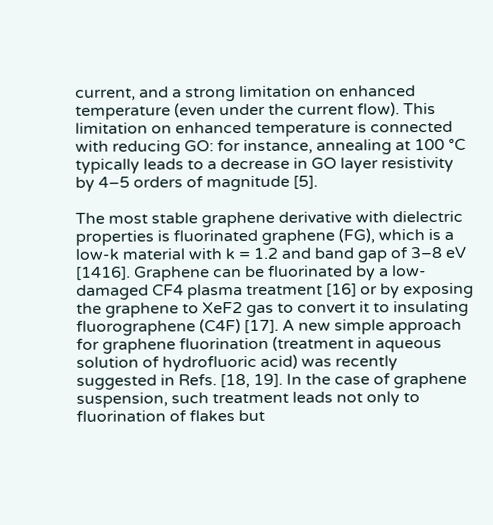current, and a strong limitation on enhanced temperature (even under the current flow). This limitation on enhanced temperature is connected with reducing GO: for instance, annealing at 100 °C typically leads to a decrease in GO layer resistivity by 4–5 orders of magnitude [5].

The most stable graphene derivative with dielectric properties is fluorinated graphene (FG), which is a low-k material with k = 1.2 and band gap of 3–8 eV [1416]. Graphene can be fluorinated by a low-damaged CF4 plasma treatment [16] or by exposing the graphene to XeF2 gas to convert it to insulating fluorographene (C4F) [17]. A new simple approach for graphene fluorination (treatment in aqueous solution of hydrofluoric acid) was recently suggested in Refs. [18, 19]. In the case of graphene suspension, such treatment leads not only to fluorination of flakes but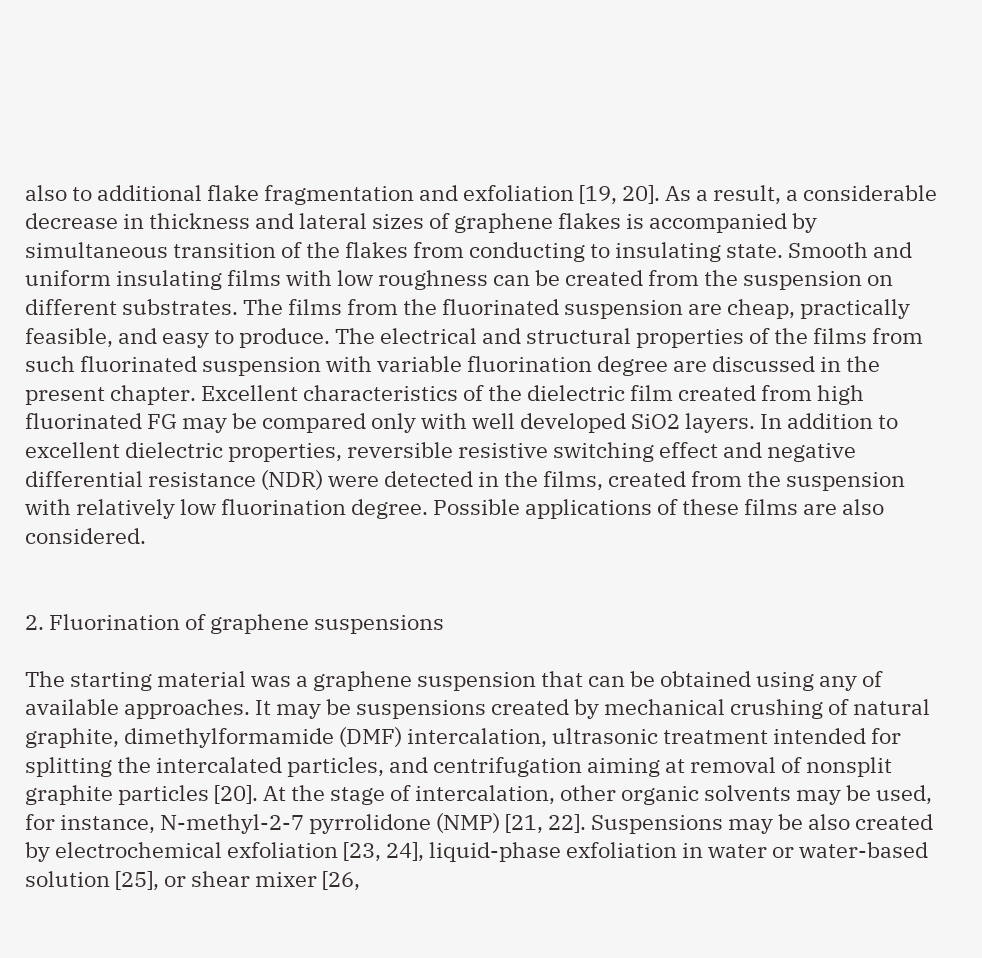also to additional flake fragmentation and exfoliation [19, 20]. As a result, a considerable decrease in thickness and lateral sizes of graphene flakes is accompanied by simultaneous transition of the flakes from conducting to insulating state. Smooth and uniform insulating films with low roughness can be created from the suspension on different substrates. The films from the fluorinated suspension are cheap, practically feasible, and easy to produce. The electrical and structural properties of the films from such fluorinated suspension with variable fluorination degree are discussed in the present chapter. Excellent characteristics of the dielectric film created from high fluorinated FG may be compared only with well developed SiO2 layers. In addition to excellent dielectric properties, reversible resistive switching effect and negative differential resistance (NDR) were detected in the films, created from the suspension with relatively low fluorination degree. Possible applications of these films are also considered.


2. Fluorination of graphene suspensions

The starting material was a graphene suspension that can be obtained using any of available approaches. It may be suspensions created by mechanical crushing of natural graphite, dimethylformamide (DMF) intercalation, ultrasonic treatment intended for splitting the intercalated particles, and centrifugation aiming at removal of nonsplit graphite particles [20]. At the stage of intercalation, other organic solvents may be used, for instance, N-methyl-2-7 pyrrolidone (NMP) [21, 22]. Suspensions may be also created by electrochemical exfoliation [23, 24], liquid-phase exfoliation in water or water-based solution [25], or shear mixer [26,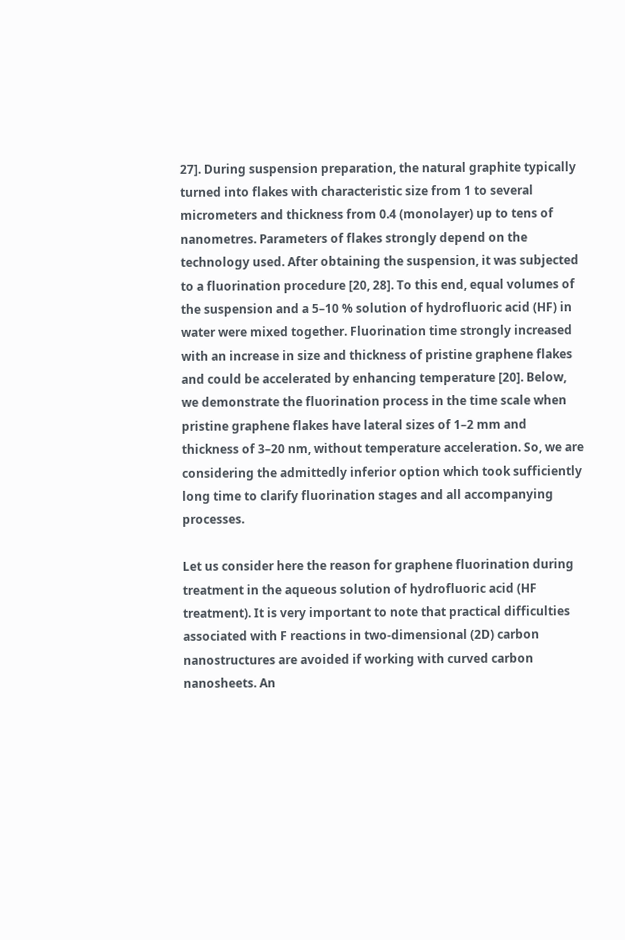27]. During suspension preparation, the natural graphite typically turned into flakes with characteristic size from 1 to several micrometers and thickness from 0.4 (monolayer) up to tens of nanometres. Parameters of flakes strongly depend on the technology used. After obtaining the suspension, it was subjected to a fluorination procedure [20, 28]. To this end, equal volumes of the suspension and a 5–10 % solution of hydrofluoric acid (HF) in water were mixed together. Fluorination time strongly increased with an increase in size and thickness of pristine graphene flakes and could be accelerated by enhancing temperature [20]. Below, we demonstrate the fluorination process in the time scale when pristine graphene flakes have lateral sizes of 1–2 mm and thickness of 3–20 nm, without temperature acceleration. So, we are considering the admittedly inferior option which took sufficiently long time to clarify fluorination stages and all accompanying processes.

Let us consider here the reason for graphene fluorination during treatment in the aqueous solution of hydrofluoric acid (HF treatment). It is very important to note that practical difficulties associated with F reactions in two-dimensional (2D) carbon nanostructures are avoided if working with curved carbon nanosheets. An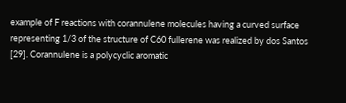example of F reactions with corannulene molecules having a curved surface representing 1/3 of the structure of C60 fullerene was realized by dos Santos [29]. Corannulene is a polycyclic aromatic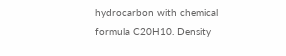hydrocarbon with chemical formula C20H10. Density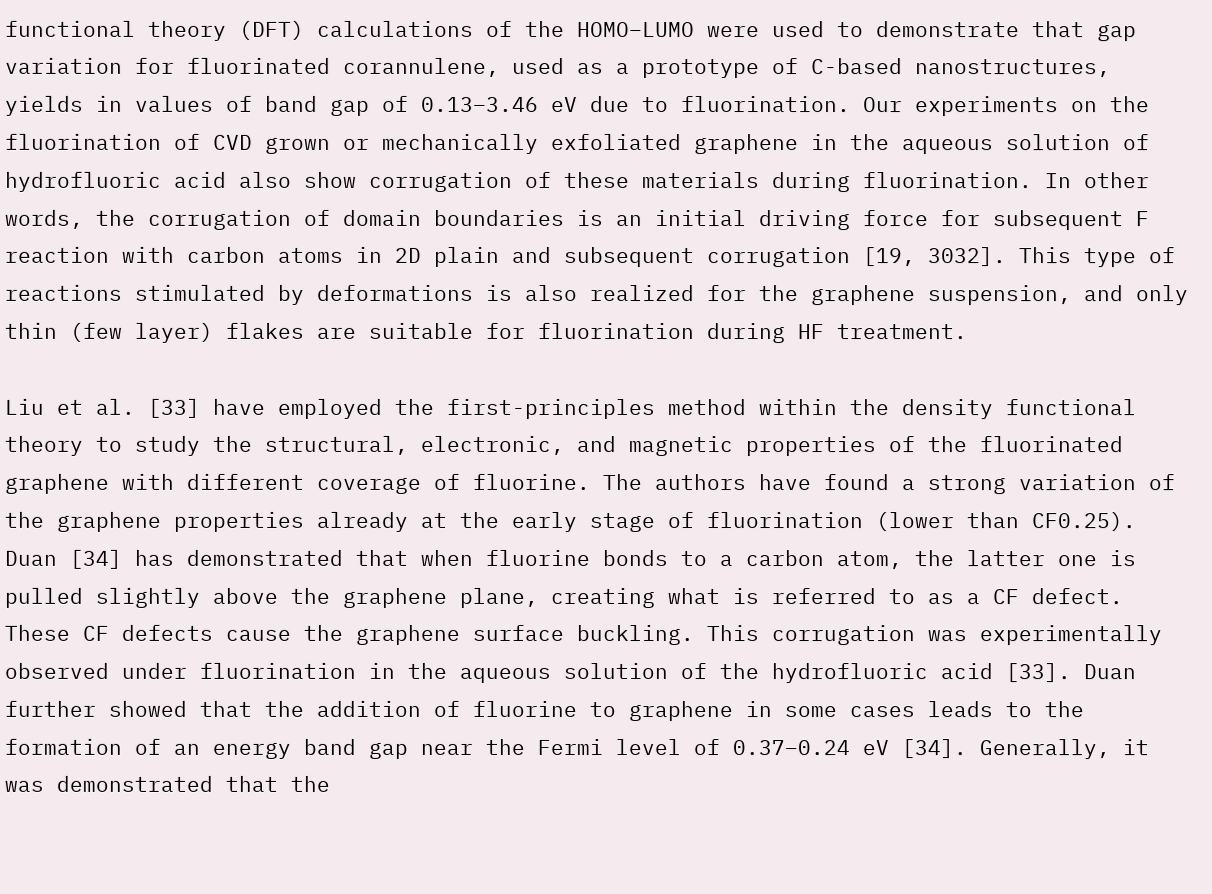functional theory (DFT) calculations of the HOMO−LUMO were used to demonstrate that gap variation for fluorinated corannulene, used as a prototype of C-based nanostructures, yields in values of band gap of 0.13–3.46 eV due to fluorination. Our experiments on the fluorination of CVD grown or mechanically exfoliated graphene in the aqueous solution of hydrofluoric acid also show corrugation of these materials during fluorination. In other words, the corrugation of domain boundaries is an initial driving force for subsequent F reaction with carbon atoms in 2D plain and subsequent corrugation [19, 3032]. This type of reactions stimulated by deformations is also realized for the graphene suspension, and only thin (few layer) flakes are suitable for fluorination during HF treatment.

Liu et al. [33] have employed the first-principles method within the density functional theory to study the structural, electronic, and magnetic properties of the fluorinated graphene with different coverage of fluorine. The authors have found a strong variation of the graphene properties already at the early stage of fluorination (lower than CF0.25). Duan [34] has demonstrated that when fluorine bonds to a carbon atom, the latter one is pulled slightly above the graphene plane, creating what is referred to as a CF defect. These CF defects cause the graphene surface buckling. This corrugation was experimentally observed under fluorination in the aqueous solution of the hydrofluoric acid [33]. Duan further showed that the addition of fluorine to graphene in some cases leads to the formation of an energy band gap near the Fermi level of 0.37–0.24 eV [34]. Generally, it was demonstrated that the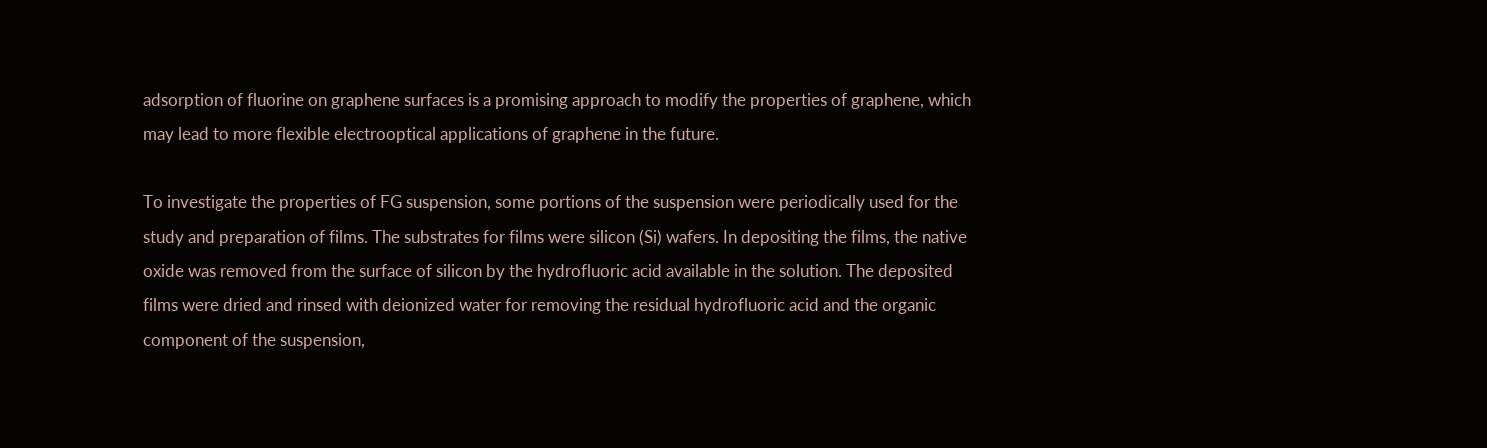adsorption of fluorine on graphene surfaces is a promising approach to modify the properties of graphene, which may lead to more flexible electrooptical applications of graphene in the future.

To investigate the properties of FG suspension, some portions of the suspension were periodically used for the study and preparation of films. The substrates for films were silicon (Si) wafers. In depositing the films, the native oxide was removed from the surface of silicon by the hydrofluoric acid available in the solution. The deposited films were dried and rinsed with deionized water for removing the residual hydrofluoric acid and the organic component of the suspension,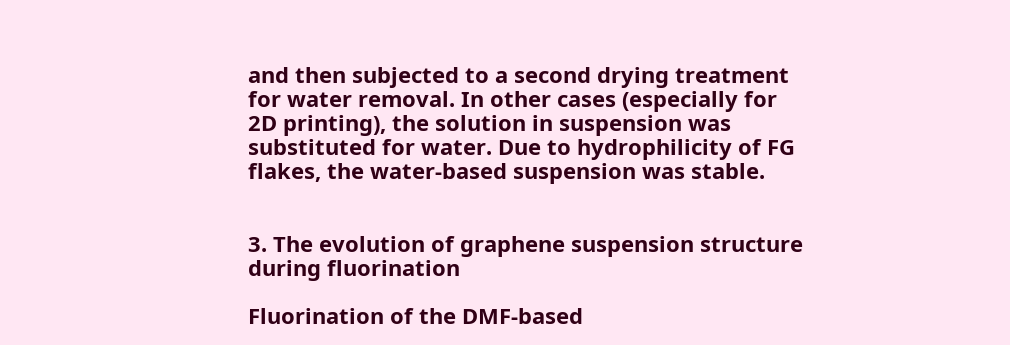and then subjected to a second drying treatment for water removal. In other cases (especially for 2D printing), the solution in suspension was substituted for water. Due to hydrophilicity of FG flakes, the water-based suspension was stable.


3. The evolution of graphene suspension structure during fluorination

Fluorination of the DMF-based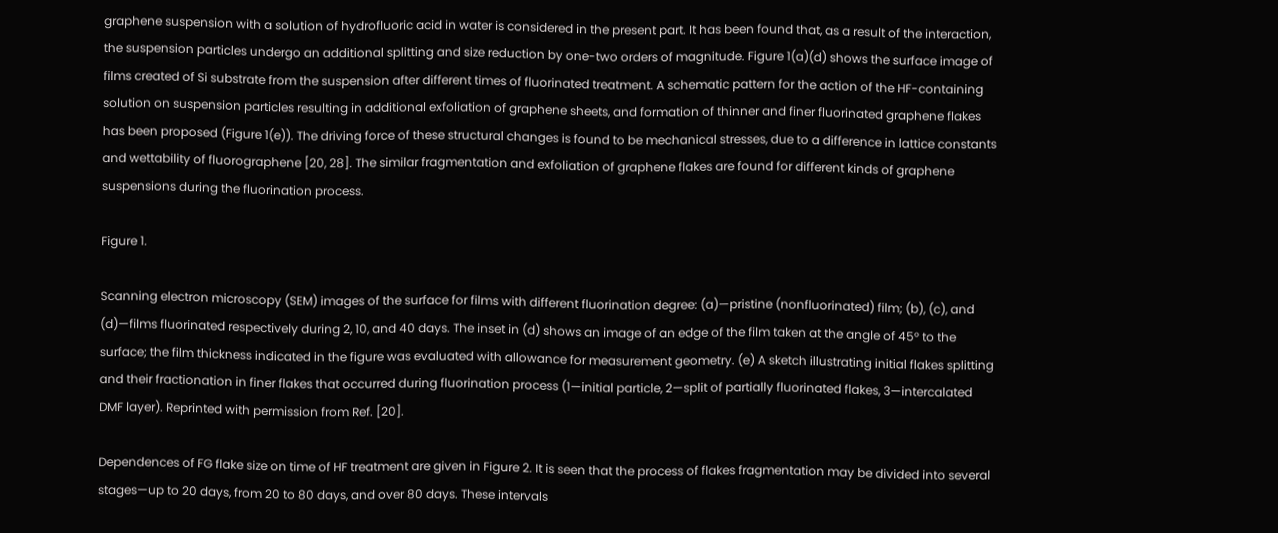graphene suspension with a solution of hydrofluoric acid in water is considered in the present part. It has been found that, as a result of the interaction, the suspension particles undergo an additional splitting and size reduction by one-two orders of magnitude. Figure 1(a)(d) shows the surface image of films created of Si substrate from the suspension after different times of fluorinated treatment. A schematic pattern for the action of the HF-containing solution on suspension particles resulting in additional exfoliation of graphene sheets, and formation of thinner and finer fluorinated graphene flakes has been proposed (Figure 1(e)). The driving force of these structural changes is found to be mechanical stresses, due to a difference in lattice constants and wettability of fluorographene [20, 28]. The similar fragmentation and exfoliation of graphene flakes are found for different kinds of graphene suspensions during the fluorination process.

Figure 1.

Scanning electron microscopy (SEM) images of the surface for films with different fluorination degree: (a)—pristine (nonfluorinated) film; (b), (c), and (d)—films fluorinated respectively during 2, 10, and 40 days. The inset in (d) shows an image of an edge of the film taken at the angle of 45° to the surface; the film thickness indicated in the figure was evaluated with allowance for measurement geometry. (e) A sketch illustrating initial flakes splitting and their fractionation in finer flakes that occurred during fluorination process (1—initial particle, 2—split of partially fluorinated flakes, 3—intercalated DMF layer). Reprinted with permission from Ref. [20].

Dependences of FG flake size on time of HF treatment are given in Figure 2. It is seen that the process of flakes fragmentation may be divided into several stages—up to 20 days, from 20 to 80 days, and over 80 days. These intervals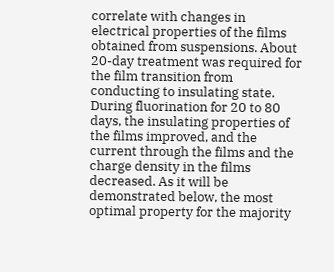correlate with changes in electrical properties of the films obtained from suspensions. About 20-day treatment was required for the film transition from conducting to insulating state. During fluorination for 20 to 80 days, the insulating properties of the films improved, and the current through the films and the charge density in the films decreased. As it will be demonstrated below, the most optimal property for the majority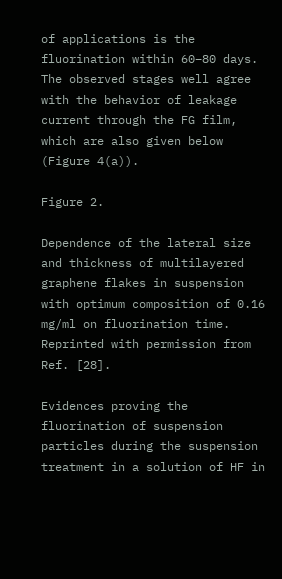of applications is the fluorination within 60–80 days. The observed stages well agree with the behavior of leakage current through the FG film, which are also given below (Figure 4(a)).

Figure 2.

Dependence of the lateral size and thickness of multilayered graphene flakes in suspension with optimum composition of 0.16 mg/ml on fluorination time. Reprinted with permission from Ref. [28].

Evidences proving the fluorination of suspension particles during the suspension treatment in a solution of HF in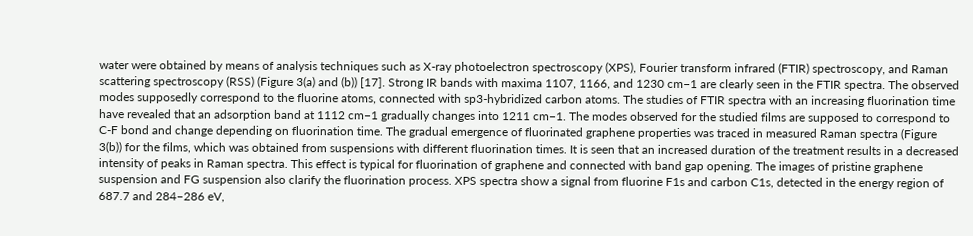water were obtained by means of analysis techniques such as X-ray photoelectron spectroscopy (XPS), Fourier transform infrared (FTIR) spectroscopy, and Raman scattering spectroscopy (RSS) (Figure 3(a) and (b)) [17]. Strong IR bands with maxima 1107, 1166, and 1230 cm−1 are clearly seen in the FTIR spectra. The observed modes supposedly correspond to the fluorine atoms, connected with sp3-hybridized carbon atoms. The studies of FTIR spectra with an increasing fluorination time have revealed that an adsorption band at 1112 cm−1 gradually changes into 1211 cm−1. The modes observed for the studied films are supposed to correspond to C-F bond and change depending on fluorination time. The gradual emergence of fluorinated graphene properties was traced in measured Raman spectra (Figure 3(b)) for the films, which was obtained from suspensions with different fluorination times. It is seen that an increased duration of the treatment results in a decreased intensity of peaks in Raman spectra. This effect is typical for fluorination of graphene and connected with band gap opening. The images of pristine graphene suspension and FG suspension also clarify the fluorination process. XPS spectra show a signal from fluorine F1s and carbon C1s, detected in the energy region of 687.7 and 284–286 eV,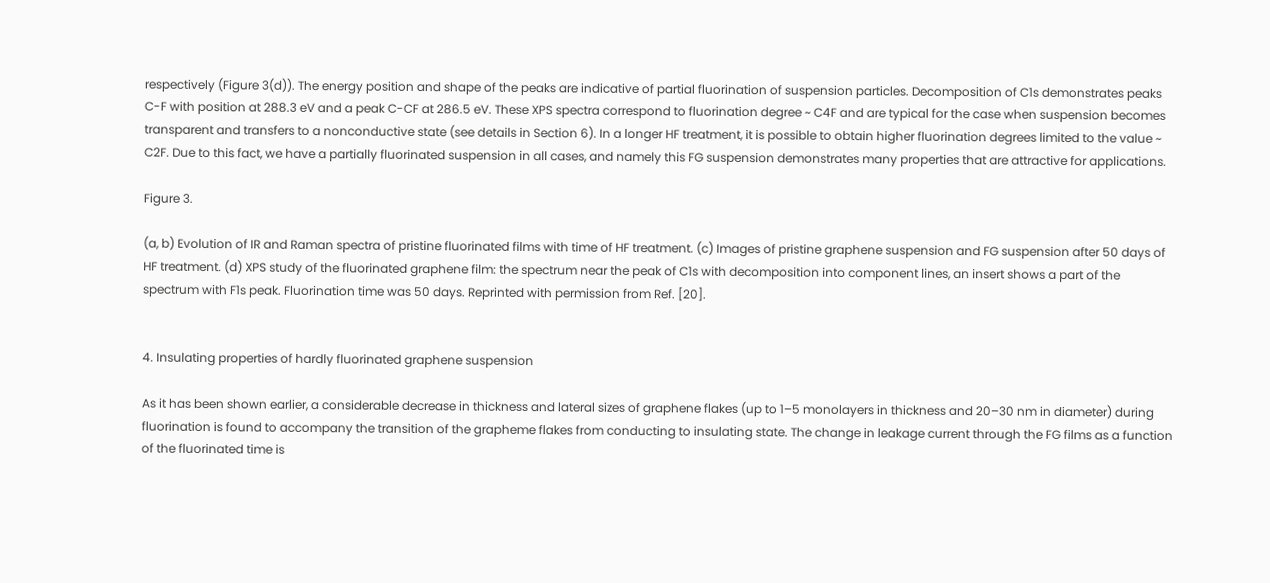respectively (Figure 3(d)). The energy position and shape of the peaks are indicative of partial fluorination of suspension particles. Decomposition of C1s demonstrates peaks C-F with position at 288.3 eV and a peak C-CF at 286.5 eV. These XPS spectra correspond to fluorination degree ~ C4F and are typical for the case when suspension becomes transparent and transfers to a nonconductive state (see details in Section 6). In a longer HF treatment, it is possible to obtain higher fluorination degrees limited to the value ~ C2F. Due to this fact, we have a partially fluorinated suspension in all cases, and namely this FG suspension demonstrates many properties that are attractive for applications.

Figure 3.

(a, b) Evolution of IR and Raman spectra of pristine fluorinated films with time of HF treatment. (c) Images of pristine graphene suspension and FG suspension after 50 days of HF treatment. (d) XPS study of the fluorinated graphene film: the spectrum near the peak of C1s with decomposition into component lines, an insert shows a part of the spectrum with F1s peak. Fluorination time was 50 days. Reprinted with permission from Ref. [20].


4. Insulating properties of hardly fluorinated graphene suspension

As it has been shown earlier, a considerable decrease in thickness and lateral sizes of graphene flakes (up to 1–5 monolayers in thickness and 20–30 nm in diameter) during fluorination is found to accompany the transition of the grapheme flakes from conducting to insulating state. The change in leakage current through the FG films as a function of the fluorinated time is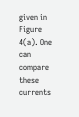given in Figure 4(a). One can compare these currents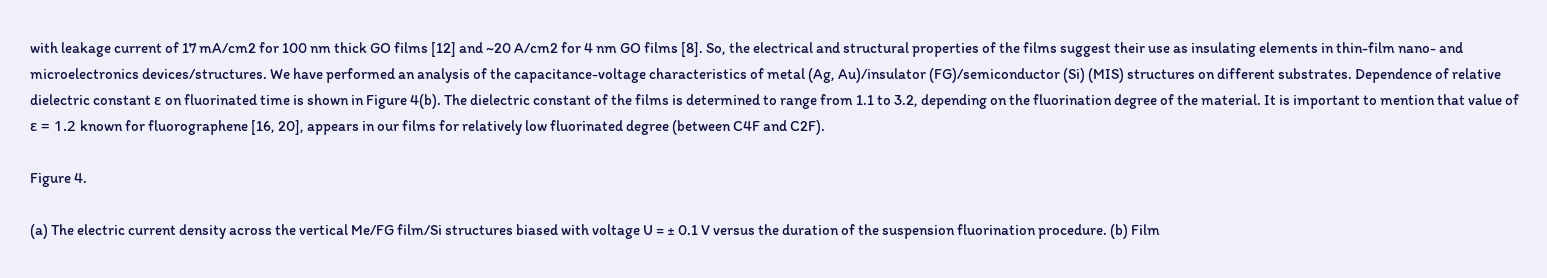with leakage current of 17 mA/cm2 for 100 nm thick GO films [12] and ~20 A/cm2 for 4 nm GO films [8]. So, the electrical and structural properties of the films suggest their use as insulating elements in thin-film nano- and microelectronics devices/structures. We have performed an analysis of the capacitance-voltage characteristics of metal (Ag, Au)/insulator (FG)/semiconductor (Si) (MIS) structures on different substrates. Dependence of relative dielectric constant ε on fluorinated time is shown in Figure 4(b). The dielectric constant of the films is determined to range from 1.1 to 3.2, depending on the fluorination degree of the material. It is important to mention that value of ε = 1.2 known for fluorographene [16, 20], appears in our films for relatively low fluorinated degree (between C4F and C2F).

Figure 4.

(a) The electric current density across the vertical Me/FG film/Si structures biased with voltage U = ± 0.1 V versus the duration of the suspension fluorination procedure. (b) Film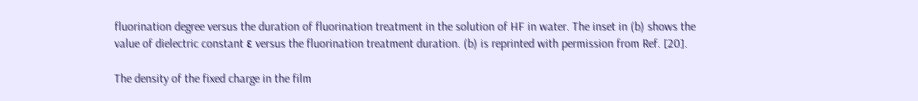fluorination degree versus the duration of fluorination treatment in the solution of HF in water. The inset in (b) shows the value of dielectric constant ε versus the fluorination treatment duration. (b) is reprinted with permission from Ref. [20].

The density of the fixed charge in the film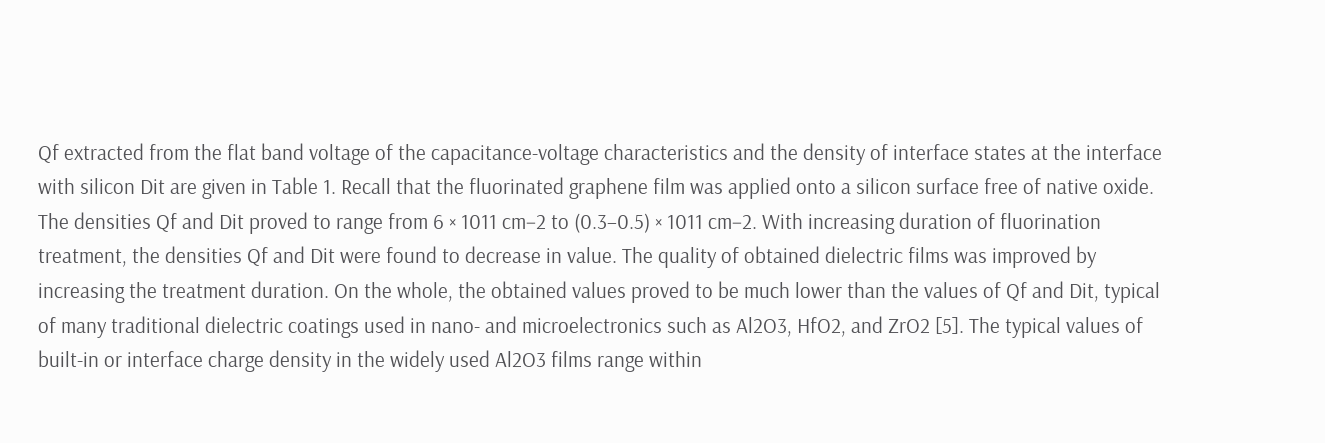Qf extracted from the flat band voltage of the capacitance-voltage characteristics and the density of interface states at the interface with silicon Dit are given in Table 1. Recall that the fluorinated graphene film was applied onto a silicon surface free of native oxide. The densities Qf and Dit proved to range from 6 × 1011 cm−2 to (0.3–0.5) × 1011 cm−2. With increasing duration of fluorination treatment, the densities Qf and Dit were found to decrease in value. The quality of obtained dielectric films was improved by increasing the treatment duration. On the whole, the obtained values proved to be much lower than the values of Qf and Dit, typical of many traditional dielectric coatings used in nano- and microelectronics such as Al2O3, HfO2, and ZrO2 [5]. The typical values of built-in or interface charge density in the widely used Al2O3 films range within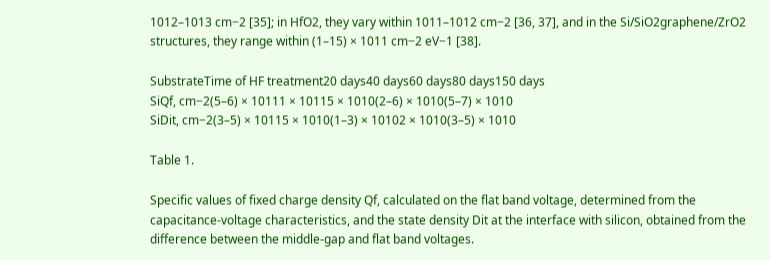1012–1013 cm−2 [35]; in HfO2, they vary within 1011–1012 cm−2 [36, 37], and in the Si/SiO2graphene/ZrO2 structures, they range within (1–15) × 1011 cm−2 eV−1 [38].

SubstrateTime of HF treatment20 days40 days60 days80 days150 days
SiQf, cm−2(5–6) × 10111 × 10115 × 1010(2–6) × 1010(5–7) × 1010
SiDit, cm−2(3–5) × 10115 × 1010(1–3) × 10102 × 1010(3–5) × 1010

Table 1.

Specific values of fixed charge density Qf, calculated on the flat band voltage, determined from the capacitance-voltage characteristics, and the state density Dit at the interface with silicon, obtained from the difference between the middle-gap and flat band voltages.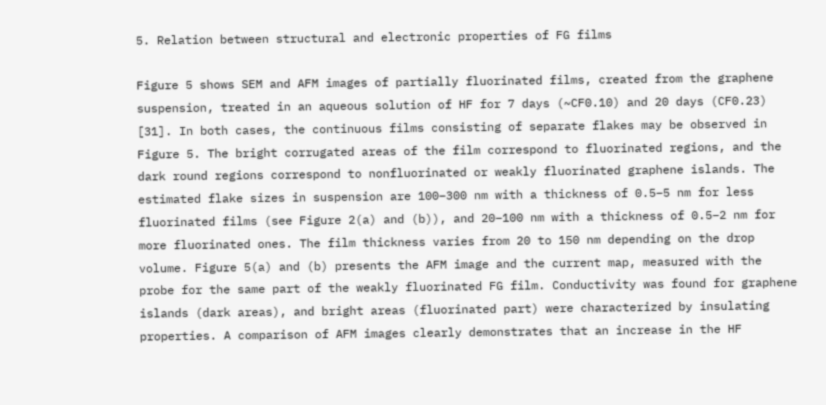5. Relation between structural and electronic properties of FG films

Figure 5 shows SEM and AFM images of partially fluorinated films, created from the graphene suspension, treated in an aqueous solution of HF for 7 days (~CF0.10) and 20 days (CF0.23) [31]. In both cases, the continuous films consisting of separate flakes may be observed in Figure 5. The bright corrugated areas of the film correspond to fluorinated regions, and the dark round regions correspond to nonfluorinated or weakly fluorinated graphene islands. The estimated flake sizes in suspension are 100–300 nm with a thickness of 0.5–5 nm for less fluorinated films (see Figure 2(a) and (b)), and 20–100 nm with a thickness of 0.5–2 nm for more fluorinated ones. The film thickness varies from 20 to 150 nm depending on the drop volume. Figure 5(a) and (b) presents the AFM image and the current map, measured with the probe for the same part of the weakly fluorinated FG film. Conductivity was found for graphene islands (dark areas), and bright areas (fluorinated part) were characterized by insulating properties. A comparison of AFM images clearly demonstrates that an increase in the HF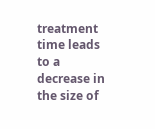treatment time leads to a decrease in the size of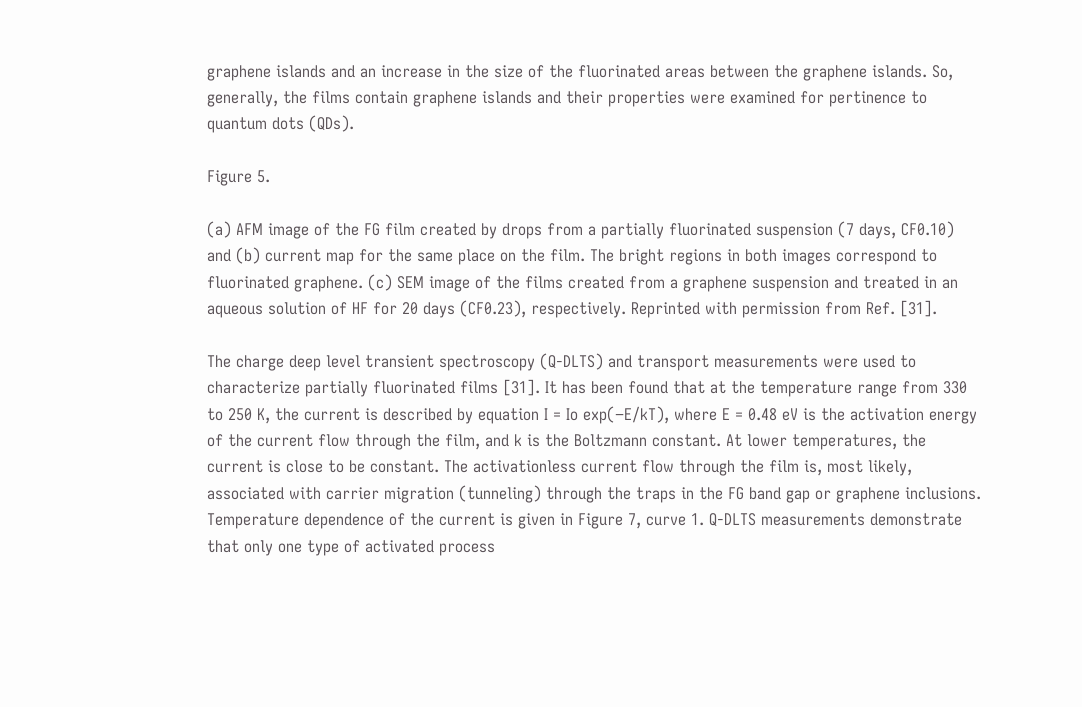graphene islands and an increase in the size of the fluorinated areas between the graphene islands. So, generally, the films contain graphene islands and their properties were examined for pertinence to quantum dots (QDs).

Figure 5.

(a) AFM image of the FG film created by drops from a partially fluorinated suspension (7 days, CF0.10) and (b) current map for the same place on the film. The bright regions in both images correspond to fluorinated graphene. (c) SEM image of the films created from a graphene suspension and treated in an aqueous solution of HF for 20 days (CF0.23), respectively. Reprinted with permission from Ref. [31].

The charge deep level transient spectroscopy (Q-DLTS) and transport measurements were used to characterize partially fluorinated films [31]. It has been found that at the temperature range from 330 to 250 K, the current is described by equation I = Io exp(−E/kT), where E = 0.48 eV is the activation energy of the current flow through the film, and k is the Boltzmann constant. At lower temperatures, the current is close to be constant. The activationless current flow through the film is, most likely, associated with carrier migration (tunneling) through the traps in the FG band gap or graphene inclusions. Temperature dependence of the current is given in Figure 7, curve 1. Q-DLTS measurements demonstrate that only one type of activated process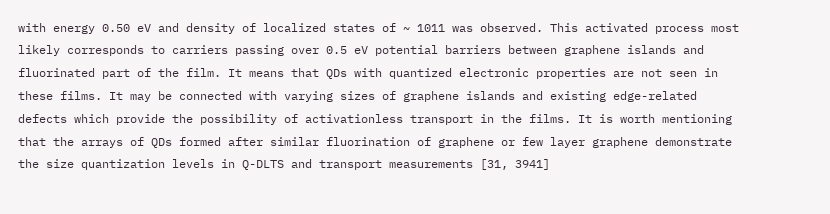with energy 0.50 eV and density of localized states of ~ 1011 was observed. This activated process most likely corresponds to carriers passing over 0.5 eV potential barriers between graphene islands and fluorinated part of the film. It means that QDs with quantized electronic properties are not seen in these films. It may be connected with varying sizes of graphene islands and existing edge-related defects which provide the possibility of activationless transport in the films. It is worth mentioning that the arrays of QDs formed after similar fluorination of graphene or few layer graphene demonstrate the size quantization levels in Q-DLTS and transport measurements [31, 3941]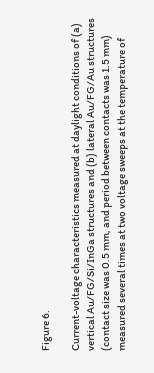Figure 6.

Current-voltage characteristics measured at daylight conditions of (a) vertical Au/FG/Si/InGa structures and (b) lateral Au/FG/Au structures (contact size was 0.5 mm, and period between contacts was 1.5 mm) measured several times at two voltage sweeps at the temperature of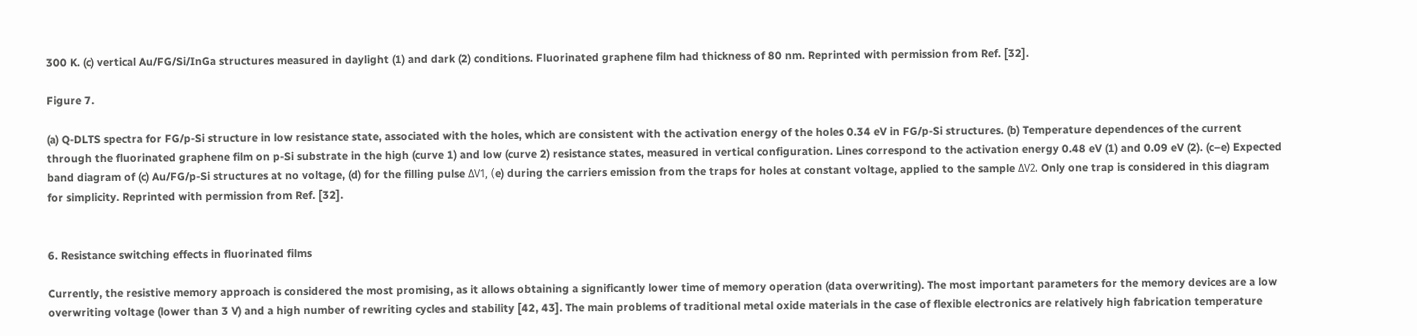300 K. (c) vertical Au/FG/Si/InGa structures measured in daylight (1) and dark (2) conditions. Fluorinated graphene film had thickness of 80 nm. Reprinted with permission from Ref. [32].

Figure 7.

(a) Q-DLTS spectra for FG/p-Si structure in low resistance state, associated with the holes, which are consistent with the activation energy of the holes 0.34 eV in FG/p-Si structures. (b) Temperature dependences of the current through the fluorinated graphene film on p-Si substrate in the high (curve 1) and low (curve 2) resistance states, measured in vertical configuration. Lines correspond to the activation energy 0.48 eV (1) and 0.09 eV (2). (c–e) Expected band diagram of (c) Au/FG/p-Si structures at no voltage, (d) for the filling pulse ΔV1, (e) during the carriers emission from the traps for holes at constant voltage, applied to the sample ΔV2. Only one trap is considered in this diagram for simplicity. Reprinted with permission from Ref. [32].


6. Resistance switching effects in fluorinated films

Currently, the resistive memory approach is considered the most promising, as it allows obtaining a significantly lower time of memory operation (data overwriting). The most important parameters for the memory devices are a low overwriting voltage (lower than 3 V) and a high number of rewriting cycles and stability [42, 43]. The main problems of traditional metal oxide materials in the case of flexible electronics are relatively high fabrication temperature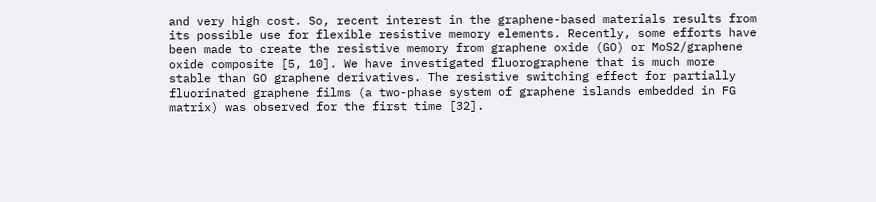and very high cost. So, recent interest in the graphene-based materials results from its possible use for flexible resistive memory elements. Recently, some efforts have been made to create the resistive memory from graphene oxide (GO) or MoS2/graphene oxide composite [5, 10]. We have investigated fluorographene that is much more stable than GO graphene derivatives. The resistive switching effect for partially fluorinated graphene films (a two-phase system of graphene islands embedded in FG matrix) was observed for the first time [32].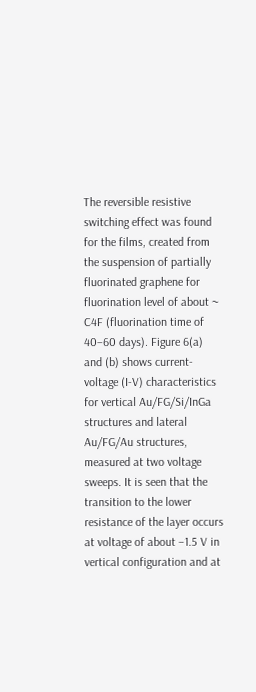The reversible resistive switching effect was found for the films, created from the suspension of partially fluorinated graphene for fluorination level of about ~ C4F (fluorination time of 40–60 days). Figure 6(a) and (b) shows current-voltage (I-V) characteristics for vertical Au/FG/Si/InGa structures and lateral Au/FG/Au structures, measured at two voltage sweeps. It is seen that the transition to the lower resistance of the layer occurs at voltage of about −1.5 V in vertical configuration and at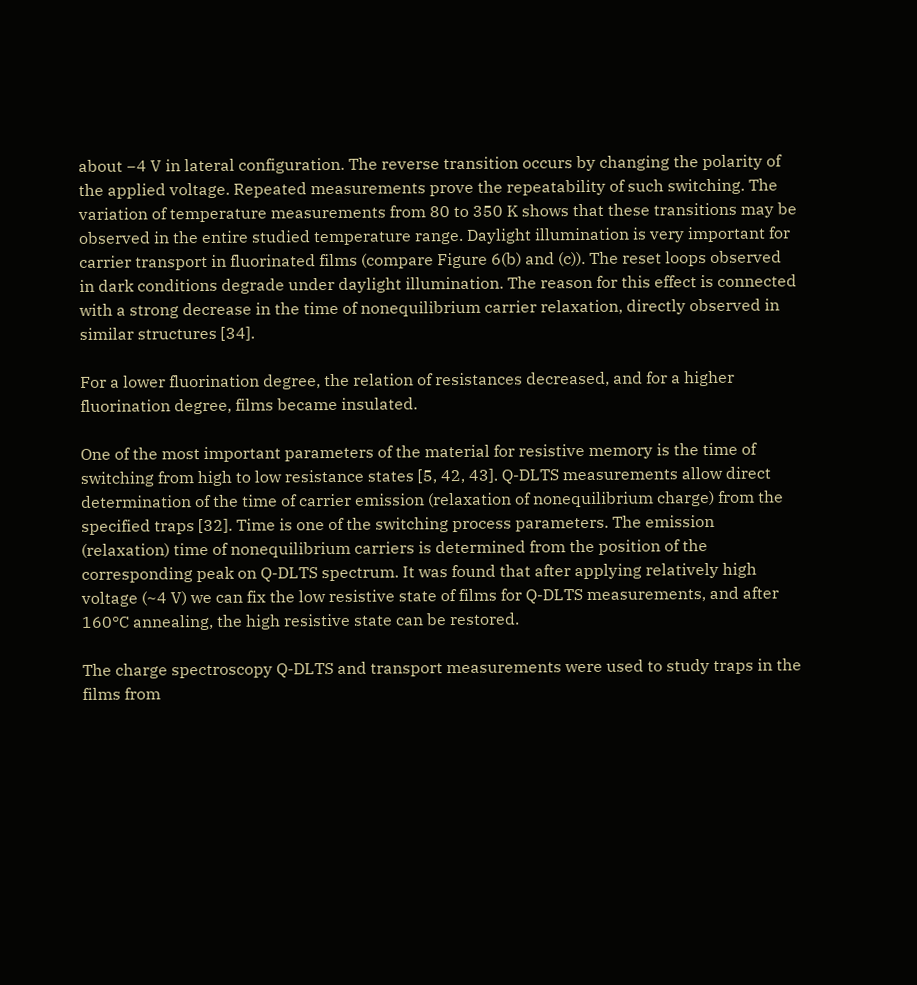about −4 V in lateral configuration. The reverse transition occurs by changing the polarity of the applied voltage. Repeated measurements prove the repeatability of such switching. The variation of temperature measurements from 80 to 350 K shows that these transitions may be observed in the entire studied temperature range. Daylight illumination is very important for carrier transport in fluorinated films (compare Figure 6(b) and (c)). The reset loops observed in dark conditions degrade under daylight illumination. The reason for this effect is connected with a strong decrease in the time of nonequilibrium carrier relaxation, directly observed in similar structures [34].

For a lower fluorination degree, the relation of resistances decreased, and for a higher fluorination degree, films became insulated.

One of the most important parameters of the material for resistive memory is the time of switching from high to low resistance states [5, 42, 43]. Q-DLTS measurements allow direct determination of the time of carrier emission (relaxation of nonequilibrium charge) from the specified traps [32]. Time is one of the switching process parameters. The emission (relaxation) time of nonequilibrium carriers is determined from the position of the corresponding peak on Q-DLTS spectrum. It was found that after applying relatively high voltage (~4 V) we can fix the low resistive state of films for Q-DLTS measurements, and after 160°C annealing, the high resistive state can be restored.

The charge spectroscopy Q-DLTS and transport measurements were used to study traps in the films from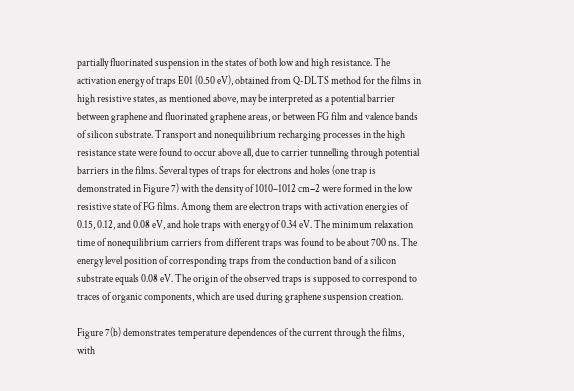partially fluorinated suspension in the states of both low and high resistance. The activation energy of traps E01 (0.50 eV), obtained from Q-DLTS method for the films in high resistive states, as mentioned above, may be interpreted as a potential barrier between graphene and fluorinated graphene areas, or between FG film and valence bands of silicon substrate. Transport and nonequilibrium recharging processes in the high resistance state were found to occur above all, due to carrier tunnelling through potential barriers in the films. Several types of traps for electrons and holes (one trap is demonstrated in Figure 7) with the density of 1010–1012 cm−2 were formed in the low resistive state of FG films. Among them are electron traps with activation energies of 0.15, 0.12, and 0.08 eV, and hole traps with energy of 0.34 eV. The minimum relaxation time of nonequilibrium carriers from different traps was found to be about 700 ns. The energy level position of corresponding traps from the conduction band of a silicon substrate equals 0.08 eV. The origin of the observed traps is supposed to correspond to traces of organic components, which are used during graphene suspension creation.

Figure 7(b) demonstrates temperature dependences of the current through the films, with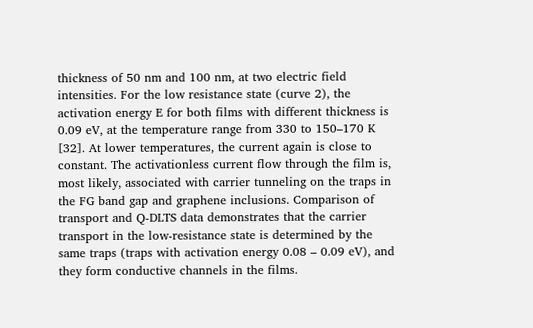thickness of 50 nm and 100 nm, at two electric field intensities. For the low resistance state (curve 2), the activation energy E for both films with different thickness is 0.09 eV, at the temperature range from 330 to 150–170 K [32]. At lower temperatures, the current again is close to constant. The activationless current flow through the film is, most likely, associated with carrier tunneling on the traps in the FG band gap and graphene inclusions. Comparison of transport and Q-DLTS data demonstrates that the carrier transport in the low-resistance state is determined by the same traps (traps with activation energy 0.08 – 0.09 eV), and they form conductive channels in the films.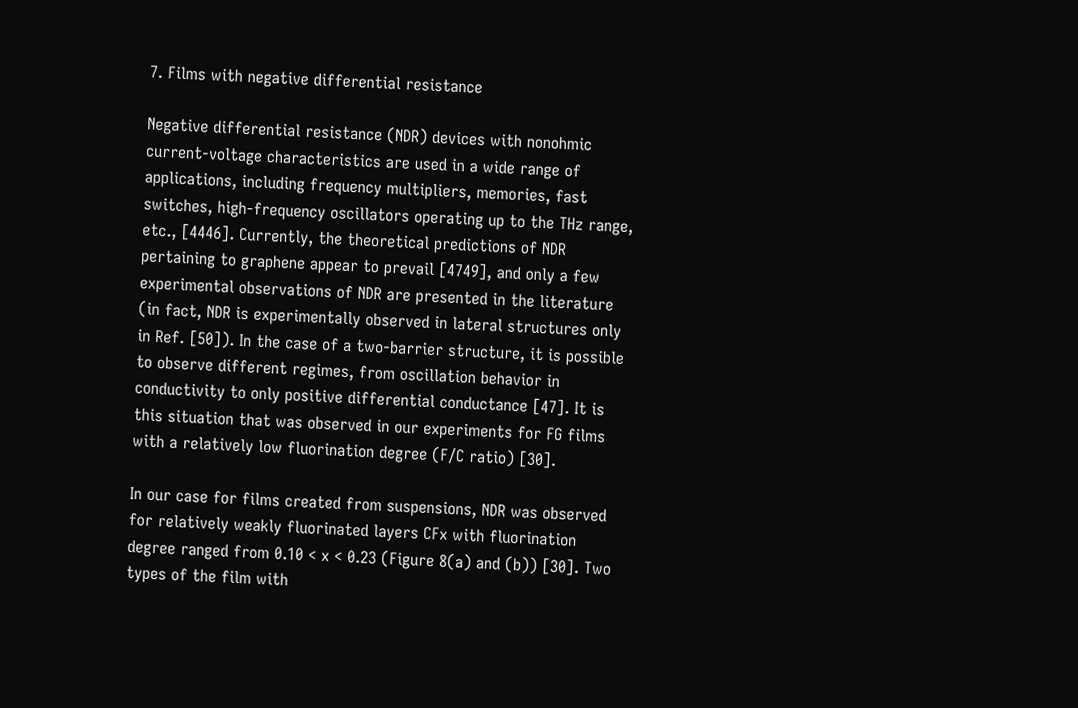7. Films with negative differential resistance

Negative differential resistance (NDR) devices with nonohmic current-voltage characteristics are used in a wide range of applications, including frequency multipliers, memories, fast switches, high-frequency oscillators operating up to the THz range, etc., [4446]. Currently, the theoretical predictions of NDR pertaining to graphene appear to prevail [4749], and only a few experimental observations of NDR are presented in the literature (in fact, NDR is experimentally observed in lateral structures only in Ref. [50]). In the case of a two-barrier structure, it is possible to observe different regimes, from oscillation behavior in conductivity to only positive differential conductance [47]. It is this situation that was observed in our experiments for FG films with a relatively low fluorination degree (F/C ratio) [30].

In our case for films created from suspensions, NDR was observed for relatively weakly fluorinated layers CFx with fluorination degree ranged from 0.10 < x < 0.23 (Figure 8(a) and (b)) [30]. Two types of the film with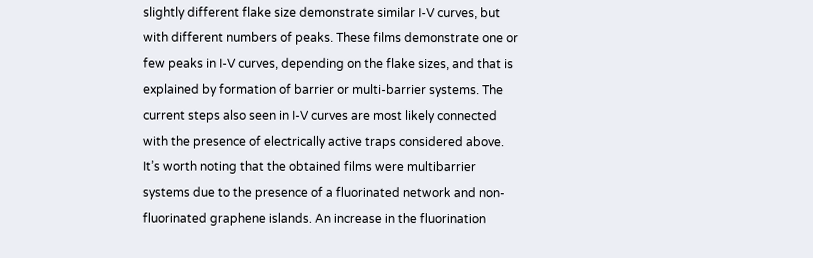slightly different flake size demonstrate similar I-V curves, but with different numbers of peaks. These films demonstrate one or few peaks in I-V curves, depending on the flake sizes, and that is explained by formation of barrier or multi-barrier systems. The current steps also seen in I-V curves are most likely connected with the presence of electrically active traps considered above. It’s worth noting that the obtained films were multibarrier systems due to the presence of a fluorinated network and non-fluorinated graphene islands. An increase in the fluorination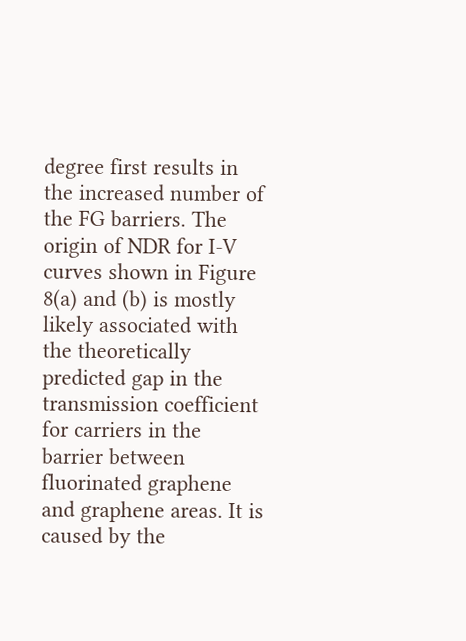degree first results in the increased number of the FG barriers. The origin of NDR for I-V curves shown in Figure 8(a) and (b) is mostly likely associated with the theoretically predicted gap in the transmission coefficient for carriers in the barrier between fluorinated graphene and graphene areas. It is caused by the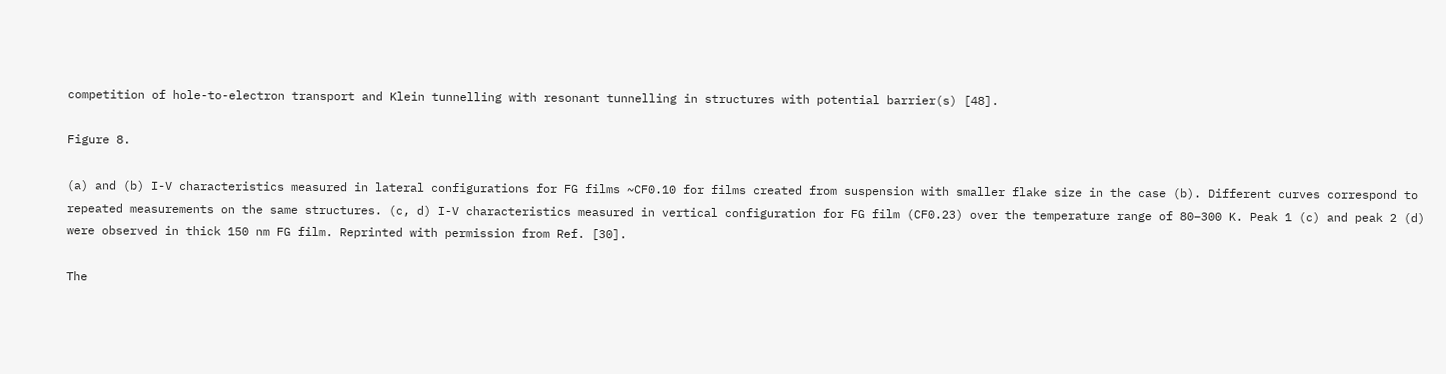competition of hole-to-electron transport and Klein tunnelling with resonant tunnelling in structures with potential barrier(s) [48].

Figure 8.

(a) and (b) I-V characteristics measured in lateral configurations for FG films ~CF0.10 for films created from suspension with smaller flake size in the case (b). Different curves correspond to repeated measurements on the same structures. (c, d) I-V characteristics measured in vertical configuration for FG film (CF0.23) over the temperature range of 80–300 K. Peak 1 (c) and peak 2 (d) were observed in thick 150 nm FG film. Reprinted with permission from Ref. [30].

The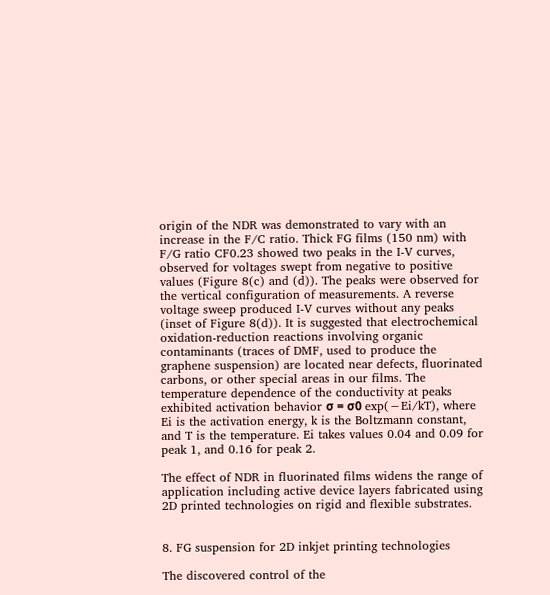origin of the NDR was demonstrated to vary with an increase in the F/C ratio. Thick FG films (150 nm) with F/G ratio CF0.23 showed two peaks in the I-V curves, observed for voltages swept from negative to positive values (Figure 8(c) and (d)). The peaks were observed for the vertical configuration of measurements. A reverse voltage sweep produced I-V curves without any peaks (inset of Figure 8(d)). It is suggested that electrochemical oxidation-reduction reactions involving organic contaminants (traces of DMF, used to produce the graphene suspension) are located near defects, fluorinated carbons, or other special areas in our films. The temperature dependence of the conductivity at peaks exhibited activation behavior σ = σ0 exp(−Ei/kT), where Ei is the activation energy, k is the Boltzmann constant, and T is the temperature. Ei takes values 0.04 and 0.09 for peak 1, and 0.16 for peak 2.

The effect of NDR in fluorinated films widens the range of application including active device layers fabricated using 2D printed technologies on rigid and flexible substrates.


8. FG suspension for 2D inkjet printing technologies

The discovered control of the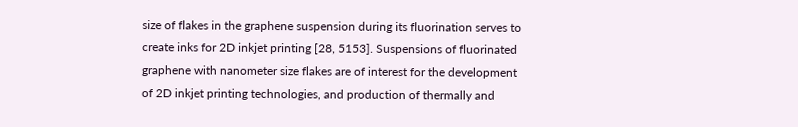size of flakes in the graphene suspension during its fluorination serves to create inks for 2D inkjet printing [28, 5153]. Suspensions of fluorinated graphene with nanometer size flakes are of interest for the development of 2D inkjet printing technologies, and production of thermally and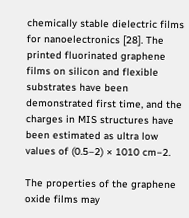chemically stable dielectric films for nanoelectronics [28]. The printed fluorinated graphene films on silicon and flexible substrates have been demonstrated first time, and the charges in MIS structures have been estimated as ultra low values of (0.5–2) × 1010 cm−2.

The properties of the graphene oxide films may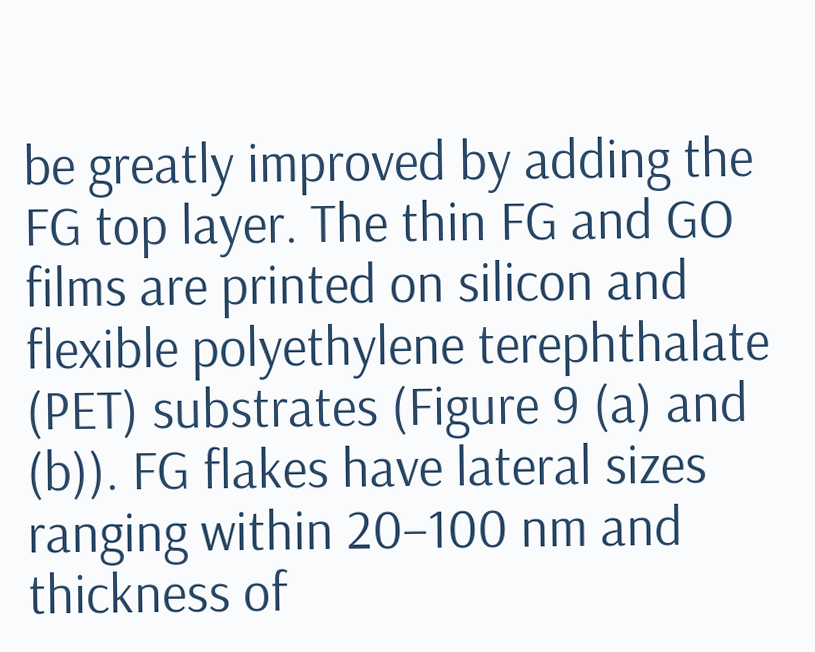be greatly improved by adding the FG top layer. The thin FG and GO films are printed on silicon and flexible polyethylene terephthalate (PET) substrates (Figure 9 (a) and (b)). FG flakes have lateral sizes ranging within 20–100 nm and thickness of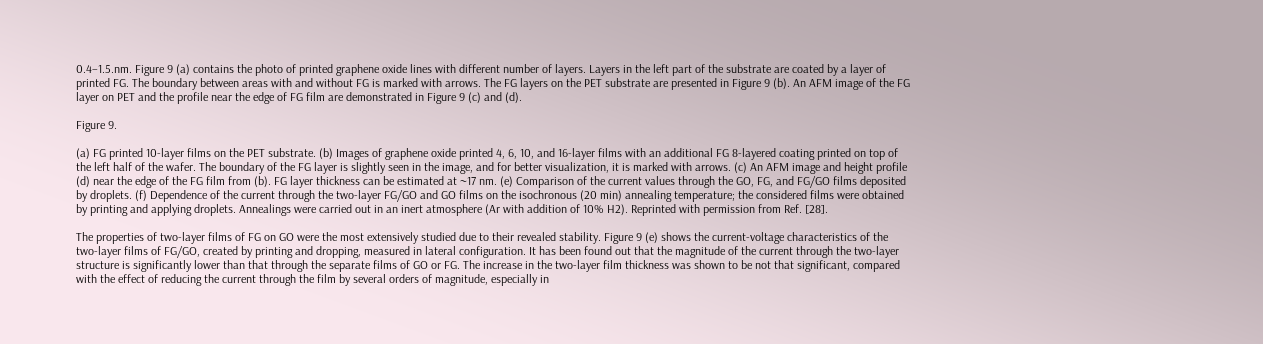0.4–1.5.nm. Figure 9 (a) contains the photo of printed graphene oxide lines with different number of layers. Layers in the left part of the substrate are coated by a layer of printed FG. The boundary between areas with and without FG is marked with arrows. The FG layers on the PET substrate are presented in Figure 9 (b). An AFM image of the FG layer on PET and the profile near the edge of FG film are demonstrated in Figure 9 (c) and (d).

Figure 9.

(a) FG printed 10-layer films on the PET substrate. (b) Images of graphene oxide printed 4, 6, 10, and 16-layer films with an additional FG 8-layered coating printed on top of the left half of the wafer. The boundary of the FG layer is slightly seen in the image, and for better visualization, it is marked with arrows. (c) An AFM image and height profile (d) near the edge of the FG film from (b). FG layer thickness can be estimated at ~17 nm. (e) Comparison of the current values through the GO, FG, and FG/GO films deposited by droplets. (f) Dependence of the current through the two-layer FG/GO and GO films on the isochronous (20 min) annealing temperature; the considered films were obtained by printing and applying droplets. Annealings were carried out in an inert atmosphere (Ar with addition of 10% H2). Reprinted with permission from Ref. [28].

The properties of two-layer films of FG on GO were the most extensively studied due to their revealed stability. Figure 9 (e) shows the current-voltage characteristics of the two-layer films of FG/GO, created by printing and dropping, measured in lateral configuration. It has been found out that the magnitude of the current through the two-layer structure is significantly lower than that through the separate films of GO or FG. The increase in the two-layer film thickness was shown to be not that significant, compared with the effect of reducing the current through the film by several orders of magnitude, especially in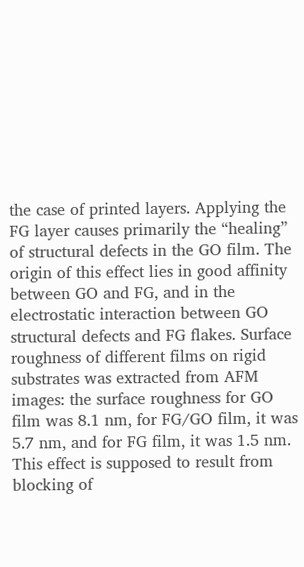the case of printed layers. Applying the FG layer causes primarily the “healing” of structural defects in the GO film. The origin of this effect lies in good affinity between GO and FG, and in the electrostatic interaction between GO structural defects and FG flakes. Surface roughness of different films on rigid substrates was extracted from AFM images: the surface roughness for GO film was 8.1 nm, for FG/GO film, it was 5.7 nm, and for FG film, it was 1.5 nm. This effect is supposed to result from blocking of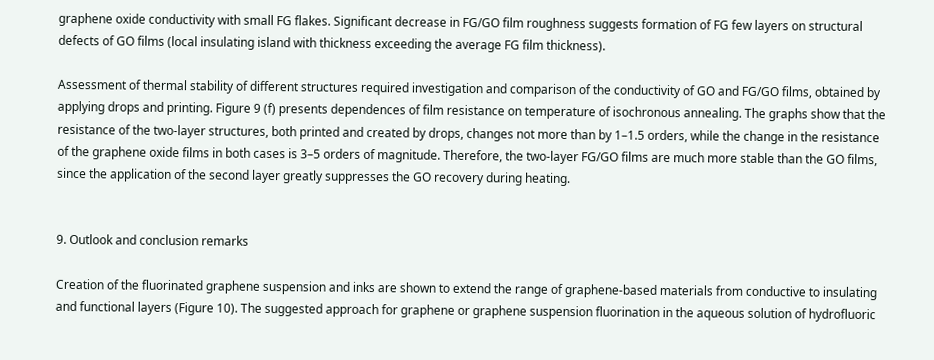graphene oxide conductivity with small FG flakes. Significant decrease in FG/GO film roughness suggests formation of FG few layers on structural defects of GO films (local insulating island with thickness exceeding the average FG film thickness).

Assessment of thermal stability of different structures required investigation and comparison of the conductivity of GO and FG/GO films, obtained by applying drops and printing. Figure 9 (f) presents dependences of film resistance on temperature of isochronous annealing. The graphs show that the resistance of the two-layer structures, both printed and created by drops, changes not more than by 1–1.5 orders, while the change in the resistance of the graphene oxide films in both cases is 3–5 orders of magnitude. Therefore, the two-layer FG/GO films are much more stable than the GO films, since the application of the second layer greatly suppresses the GO recovery during heating.


9. Outlook and conclusion remarks

Creation of the fluorinated graphene suspension and inks are shown to extend the range of graphene-based materials from conductive to insulating and functional layers (Figure 10). The suggested approach for graphene or graphene suspension fluorination in the aqueous solution of hydrofluoric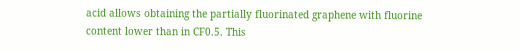acid allows obtaining the partially fluorinated graphene with fluorine content lower than in CF0.5. This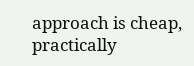approach is cheap, practically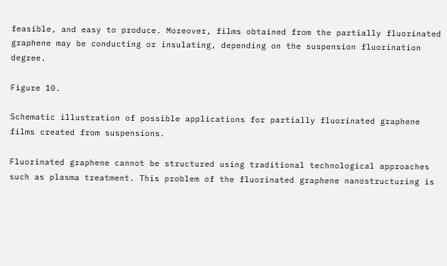feasible, and easy to produce. Moreover, films obtained from the partially fluorinated graphene may be conducting or insulating, depending on the suspension fluorination degree.

Figure 10.

Schematic illustration of possible applications for partially fluorinated graphene films created from suspensions.

Fluorinated graphene cannot be structured using traditional technological approaches such as plasma treatment. This problem of the fluorinated graphene nanostructuring is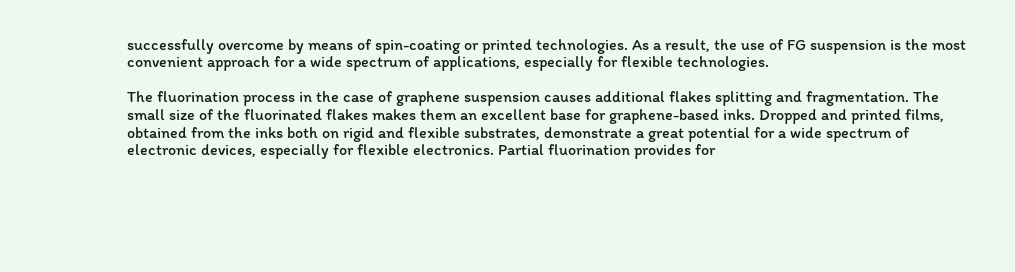successfully overcome by means of spin-coating or printed technologies. As a result, the use of FG suspension is the most convenient approach for a wide spectrum of applications, especially for flexible technologies.

The fluorination process in the case of graphene suspension causes additional flakes splitting and fragmentation. The small size of the fluorinated flakes makes them an excellent base for graphene-based inks. Dropped and printed films, obtained from the inks both on rigid and flexible substrates, demonstrate a great potential for a wide spectrum of electronic devices, especially for flexible electronics. Partial fluorination provides for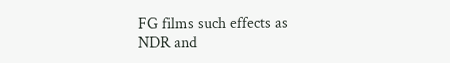FG films such effects as NDR and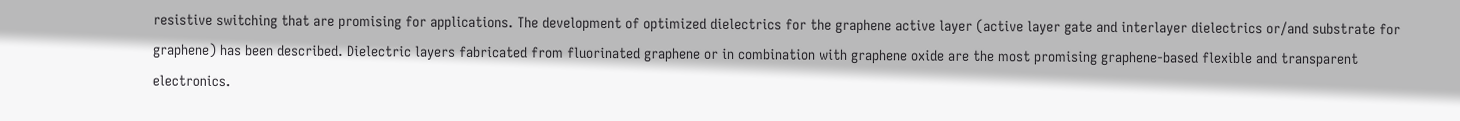resistive switching that are promising for applications. The development of optimized dielectrics for the graphene active layer (active layer gate and interlayer dielectrics or/and substrate for graphene) has been described. Dielectric layers fabricated from fluorinated graphene or in combination with graphene oxide are the most promising graphene-based flexible and transparent electronics.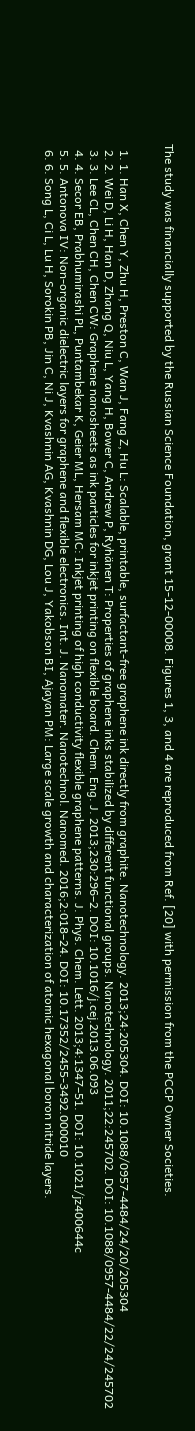The study was financially supported by the Russian Science Foundation, grant 15-12-00008. Figures 1, 3, and 4 are reproduced from Ref. [20] with permission from the PCCP Owner Societies.


  1. 1. Han X, Chen Y, Zhu H, Preston C, Wan J, Fang Z, Hu L: Scalable, printable, surfactant-free graphene ink directly from graphite. Nanotechnology. 2013;24:205304. DOI: 10.1088/0957-4484/24/20/205304
  2. 2. Wei D, Li H, Han D, Zhang Q, Niu L, Yang H, Bower C, Andrew P, Ryhänen T: Properties of graphene inks stabilized by different functional groups. Nanotechnology. 2011;22:245702. DOI: 10.1088/0957-4484/22/24/245702
  3. 3. Lee CL, Chen CH, Chen CW: Graphene nanosheets as ink particles for inkjet printing on flexible board. Chem. Eng. J. 2013;230:296–2. DOI: 10.1016/j.cej.2013.06.093
  4. 4. Secor EB, Prabhumirashi PL, Puntambekar K, Geier ML, Hersam MC: Inkjet printing of high conductivity flexible graphene patterns. J. Phys. Chem. Lett. 2013;4:1347–51. DOI: 10.1021/jz400644c
  5. 5. Antonova IV: Non-organic dielectric layers for graphene and flexible electronics. Int. J. Nanomater. Nanotechnol. Nanomed. 2016;2:018–24. DOI: 10.17352/2455-3492.000010
  6. 6. Song L, Ci L, Lu H, Sorokin PB, Jin C, Ni J, Kvashnin AG, Kvashnin DG, Lou J, Yakobson BI, Ajayan PM: Large scale growth and characterization of atomic hexagonal boron nitride layers.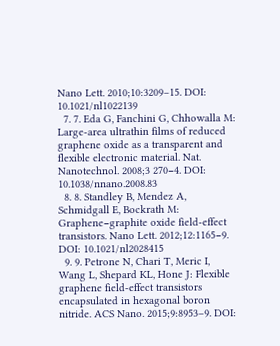Nano Lett. 2010;10:3209–15. DOI: 10.1021/nl1022139
  7. 7. Eda G, Fanchini G, Chhowalla M: Large-area ultrathin films of reduced graphene oxide as a transparent and flexible electronic material. Nat. Nanotechnol. 2008;3 270−4. DOI: 10.1038/nnano.2008.83
  8. 8. Standley B, Mendez A, Schmidgall E, Bockrath M: Graphene−graphite oxide field-effect transistors. Nano Lett. 2012;12:1165−9. DOI: 10.1021/nl2028415
  9. 9. Petrone N, Chari T, Meric I, Wang L, Shepard KL, Hone J: Flexible graphene field-effect transistors encapsulated in hexagonal boron nitride. ACS Nano. 2015;9:8953–9. DOI: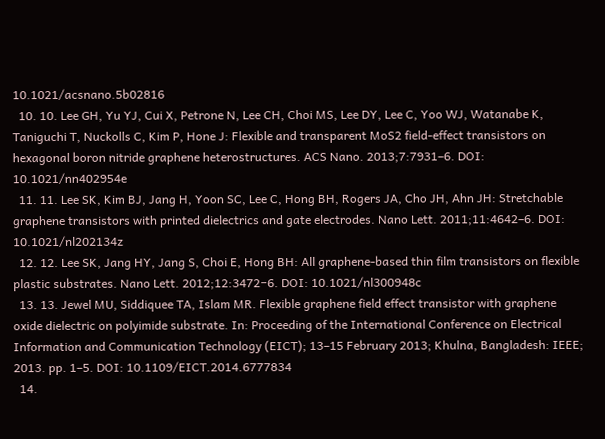10.1021/acsnano.5b02816
  10. 10. Lee GH, Yu YJ, Cui X, Petrone N, Lee CH, Choi MS, Lee DY, Lee C, Yoo WJ, Watanabe K, Taniguchi T, Nuckolls C, Kim P, Hone J: Flexible and transparent MoS2 field-effect transistors on hexagonal boron nitride graphene heterostructures. ACS Nano. 2013;7:7931–6. DOI: 10.1021/nn402954e
  11. 11. Lee SK, Kim BJ, Jang H, Yoon SC, Lee C, Hong BH, Rogers JA, Cho JH, Ahn JH: Stretchable graphene transistors with printed dielectrics and gate electrodes. Nano Lett. 2011;11:4642–6. DOI: 10.1021/nl202134z
  12. 12. Lee SK, Jang HY, Jang S, Choi E, Hong BH: All graphene-based thin film transistors on flexible plastic substrates. Nano Lett. 2012;12:3472−6. DOI: 10.1021/nl300948c
  13. 13. Jewel MU, Siddiquee TA, Islam MR. Flexible graphene field effect transistor with graphene oxide dielectric on polyimide substrate. In: Proceeding of the International Conference on Electrical Information and Communication Technology (EICT); 13–15 February 2013; Khulna, Bangladesh: IEEE; 2013. pp. 1–5. DOI: 10.1109/EICT.2014.6777834
  14.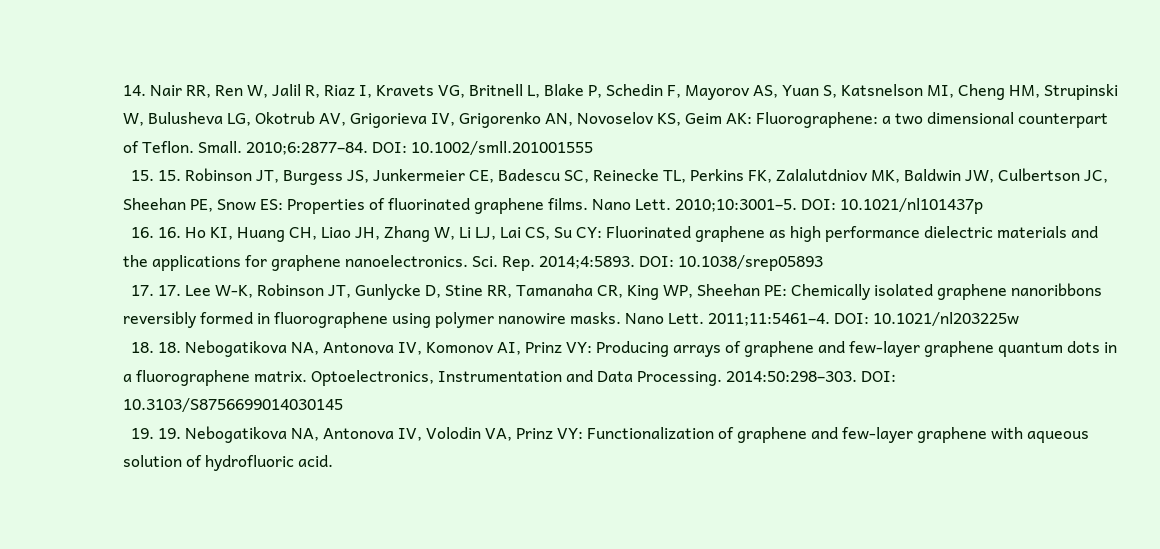14. Nair RR, Ren W, Jalil R, Riaz I, Kravets VG, Britnell L, Blake P, Schedin F, Mayorov AS, Yuan S, Katsnelson MI, Cheng HM, Strupinski W, Bulusheva LG, Okotrub AV, Grigorieva IV, Grigorenko AN, Novoselov KS, Geim AK: Fluorographene: a two dimensional counterpart of Teflon. Small. 2010;6:2877–84. DOI: 10.1002/smll.201001555
  15. 15. Robinson JT, Burgess JS, Junkermeier CE, Badescu SC, Reinecke TL, Perkins FK, Zalalutdniov MK, Baldwin JW, Culbertson JC, Sheehan PE, Snow ES: Properties of fluorinated graphene films. Nano Lett. 2010;10:3001–5. DOI: 10.1021/nl101437p
  16. 16. Ho KI, Huang CH, Liao JH, Zhang W, Li LJ, Lai CS, Su CY: Fluorinated graphene as high performance dielectric materials and the applications for graphene nanoelectronics. Sci. Rep. 2014;4:5893. DOI: 10.1038/srep05893
  17. 17. Lee W-K, Robinson JT, Gunlycke D, Stine RR, Tamanaha CR, King WP, Sheehan PE: Chemically isolated graphene nanoribbons reversibly formed in fluorographene using polymer nanowire masks. Nano Lett. 2011;11:5461–4. DOI: 10.1021/nl203225w
  18. 18. Nebogatikova NA, Antonova IV, Komonov AI, Prinz VY: Producing arrays of graphene and few-layer graphene quantum dots in a fluorographene matrix. Optoelectronics, Instrumentation and Data Processing. 2014:50:298–303. DOI: 10.3103/S8756699014030145
  19. 19. Nebogatikova NA, Antonova IV, Volodin VA, Prinz VY: Functionalization of graphene and few-layer graphene with aqueous solution of hydrofluoric acid.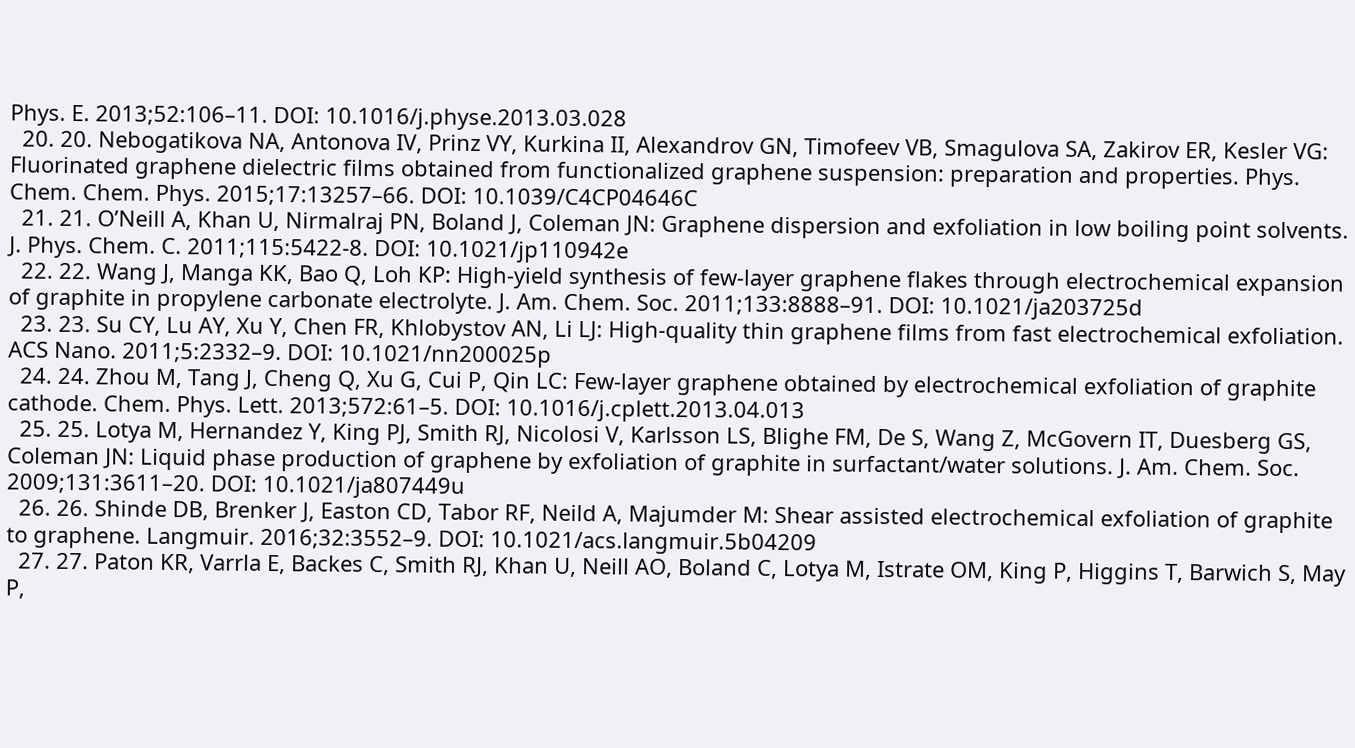Phys. E. 2013;52:106–11. DOI: 10.1016/j.physe.2013.03.028
  20. 20. Nebogatikova NA, Antonova IV, Prinz VY, Kurkina II, Alexandrov GN, Timofeev VB, Smagulova SA, Zakirov ER, Kesler VG: Fluorinated graphene dielectric films obtained from functionalized graphene suspension: preparation and properties. Phys. Chem. Chem. Phys. 2015;17:13257–66. DOI: 10.1039/C4CP04646C
  21. 21. O’Neill A, Khan U, Nirmalraj PN, Boland J, Coleman JN: Graphene dispersion and exfoliation in low boiling point solvents. J. Phys. Chem. C. 2011;115:5422-8. DOI: 10.1021/jp110942e
  22. 22. Wang J, Manga KK, Bao Q, Loh KP: High-yield synthesis of few-layer graphene flakes through electrochemical expansion of graphite in propylene carbonate electrolyte. J. Am. Chem. Soc. 2011;133:8888–91. DOI: 10.1021/ja203725d
  23. 23. Su CY, Lu AY, Xu Y, Chen FR, Khlobystov AN, Li LJ: High-quality thin graphene films from fast electrochemical exfoliation. ACS Nano. 2011;5:2332–9. DOI: 10.1021/nn200025p
  24. 24. Zhou M, Tang J, Cheng Q, Xu G, Cui P, Qin LC: Few-layer graphene obtained by electrochemical exfoliation of graphite cathode. Chem. Phys. Lett. 2013;572:61–5. DOI: 10.1016/j.cplett.2013.04.013
  25. 25. Lotya M, Hernandez Y, King PJ, Smith RJ, Nicolosi V, Karlsson LS, Blighe FM, De S, Wang Z, McGovern IT, Duesberg GS, Coleman JN: Liquid phase production of graphene by exfoliation of graphite in surfactant/water solutions. J. Am. Chem. Soc. 2009;131:3611–20. DOI: 10.1021/ja807449u
  26. 26. Shinde DB, Brenker J, Easton CD, Tabor RF, Neild A, Majumder M: Shear assisted electrochemical exfoliation of graphite to graphene. Langmuir. 2016;32:3552–9. DOI: 10.1021/acs.langmuir.5b04209
  27. 27. Paton KR, Varrla E, Backes C, Smith RJ, Khan U, Neill AO, Boland C, Lotya M, Istrate OM, King P, Higgins T, Barwich S, May P,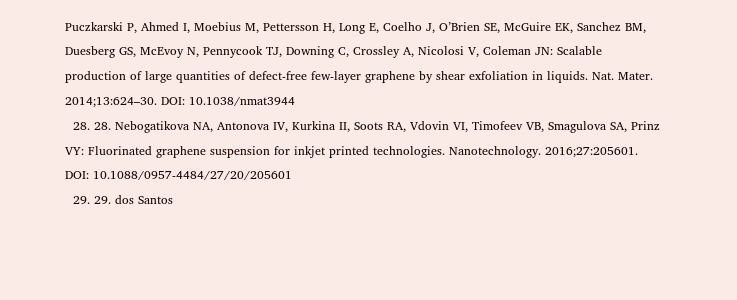Puczkarski P, Ahmed I, Moebius M, Pettersson H, Long E, Coelho J, O’Brien SE, McGuire EK, Sanchez BM, Duesberg GS, McEvoy N, Pennycook TJ, Downing C, Crossley A, Nicolosi V, Coleman JN: Scalable production of large quantities of defect-free few-layer graphene by shear exfoliation in liquids. Nat. Mater. 2014;13:624–30. DOI: 10.1038/nmat3944
  28. 28. Nebogatikova NA, Antonova IV, Kurkina II, Soots RA, Vdovin VI, Timofeev VB, Smagulova SA, Prinz VY: Fluorinated graphene suspension for inkjet printed technologies. Nanotechnology. 2016;27:205601. DOI: 10.1088/0957-4484/27/20/205601
  29. 29. dos Santos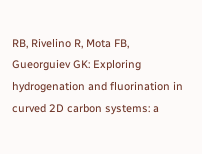RB, Rivelino R, Mota FB, Gueorguiev GK: Exploring hydrogenation and fluorination in curved 2D carbon systems: a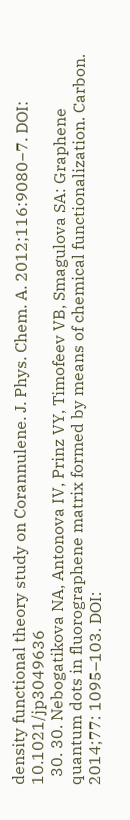density functional theory study on Corannulene. J. Phys. Chem. A. 2012;116:9080−7. DOI: 10.1021/jp3049636
  30. 30. Nebogatikova NA, Antonova IV, Prinz VY, Timofeev VB, Smagulova SA: Graphene quantum dots in fluorographene matrix formed by means of chemical functionalization. Carbon. 2014;77: 1095–103. DOI: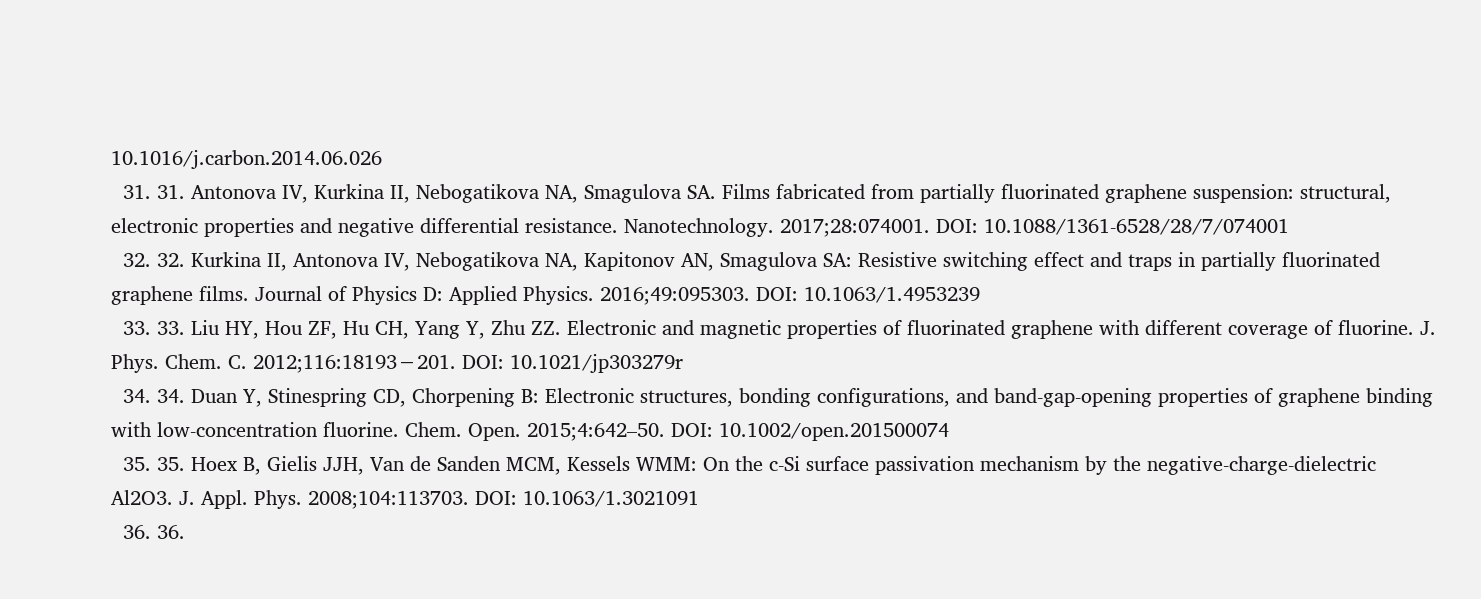10.1016/j.carbon.2014.06.026
  31. 31. Antonova IV, Kurkina II, Nebogatikova NA, Smagulova SA. Films fabricated from partially fluorinated graphene suspension: structural, electronic properties and negative differential resistance. Nanotechnology. 2017;28:074001. DOI: 10.1088/1361-6528/28/7/074001
  32. 32. Kurkina II, Antonova IV, Nebogatikova NA, Kapitonov AN, Smagulova SA: Resistive switching effect and traps in partially fluorinated graphene films. Journal of Physics D: Applied Physics. 2016;49:095303. DOI: 10.1063/1.4953239
  33. 33. Liu HY, Hou ZF, Hu CH, Yang Y, Zhu ZZ. Electronic and magnetic properties of fluorinated graphene with different coverage of fluorine. J. Phys. Chem. C. 2012;116:18193−201. DOI: 10.1021/jp303279r
  34. 34. Duan Y, Stinespring CD, Chorpening B: Electronic structures, bonding configurations, and band-gap-opening properties of graphene binding with low-concentration fluorine. Chem. Open. 2015;4:642–50. DOI: 10.1002/open.201500074
  35. 35. Hoex B, Gielis JJH, Van de Sanden MCM, Kessels WMM: On the c-Si surface passivation mechanism by the negative-charge-dielectric Al2O3. J. Appl. Phys. 2008;104:113703. DOI: 10.1063/1.3021091
  36. 36.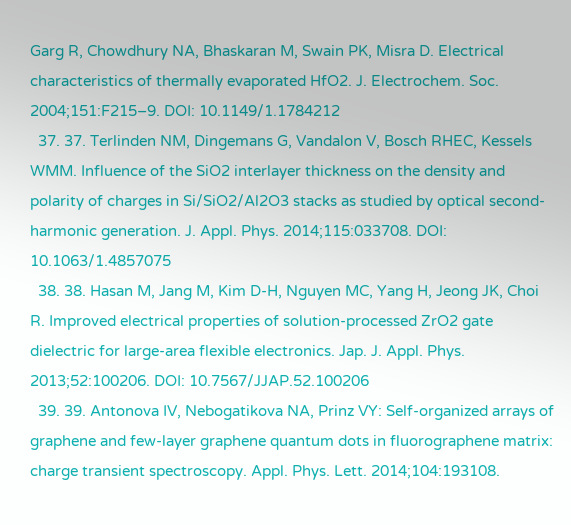Garg R, Chowdhury NA, Bhaskaran M, Swain PK, Misra D. Electrical characteristics of thermally evaporated HfO2. J. Electrochem. Soc. 2004;151:F215–9. DOI: 10.1149/1.1784212
  37. 37. Terlinden NM, Dingemans G, Vandalon V, Bosch RHEC, Kessels WMM. Influence of the SiO2 interlayer thickness on the density and polarity of charges in Si/SiO2/Al2O3 stacks as studied by optical second-harmonic generation. J. Appl. Phys. 2014;115:033708. DOI: 10.1063/1.4857075
  38. 38. Hasan M, Jang M, Kim D-H, Nguyen MC, Yang H, Jeong JK, Choi R. Improved electrical properties of solution-processed ZrO2 gate dielectric for large-area flexible electronics. Jap. J. Appl. Phys. 2013;52:100206. DOI: 10.7567/JJAP.52.100206
  39. 39. Antonova IV, Nebogatikova NA, Prinz VY: Self-organized arrays of graphene and few-layer graphene quantum dots in fluorographene matrix: charge transient spectroscopy. Appl. Phys. Lett. 2014;104:193108.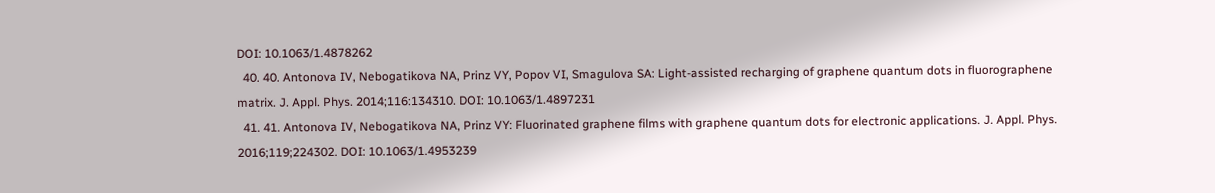DOI: 10.1063/1.4878262
  40. 40. Antonova IV, Nebogatikova NA, Prinz VY, Popov VI, Smagulova SA: Light-assisted recharging of graphene quantum dots in fluorographene matrix. J. Appl. Phys. 2014;116:134310. DOI: 10.1063/1.4897231
  41. 41. Antonova IV, Nebogatikova NA, Prinz VY: Fluorinated graphene films with graphene quantum dots for electronic applications. J. Appl. Phys. 2016;119;224302. DOI: 10.1063/1.4953239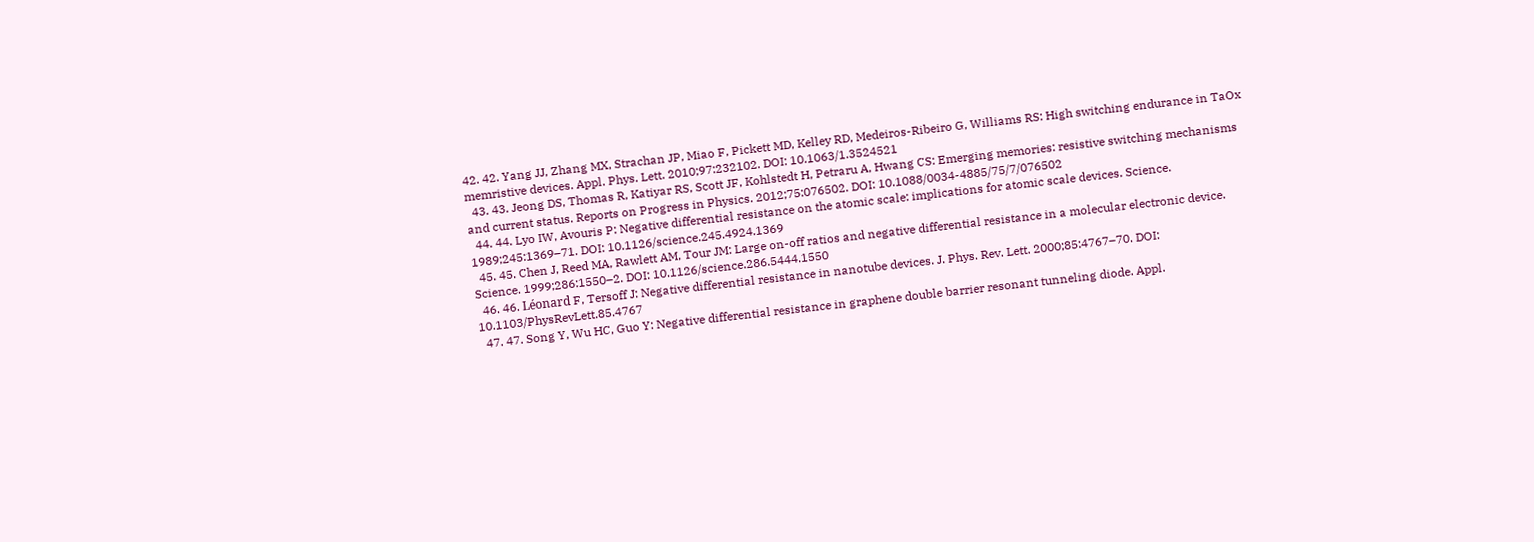42. 42. Yang JJ, Zhang MX, Strachan JP, Miao F, Pickett MD, Kelley RD, Medeiros-Ribeiro G, Williams RS: High switching endurance in TaOx memristive devices. Appl. Phys. Lett. 2010;97:232102. DOI: 10.1063/1.3524521
  43. 43. Jeong DS, Thomas R, Katiyar RS, Scott JF, Kohlstedt H, Petraru A, Hwang CS: Emerging memories: resistive switching mechanisms and current status. Reports on Progress in Physics. 2012;75:076502. DOI: 10.1088/0034-4885/75/7/076502
  44. 44. Lyo IW, Avouris P: Negative differential resistance on the atomic scale: implications for atomic scale devices. Science. 1989;245:1369–71. DOI: 10.1126/science.245.4924.1369
  45. 45. Chen J, Reed MA, Rawlett AM, Tour JM: Large on-off ratios and negative differential resistance in a molecular electronic device. Science. 1999;286:1550–2. DOI: 10.1126/science.286.5444.1550
  46. 46. Léonard F, Tersoff J: Negative differential resistance in nanotube devices. J. Phys. Rev. Lett. 2000;85:4767–70. DOI: 10.1103/PhysRevLett.85.4767
  47. 47. Song Y, Wu HC, Guo Y: Negative differential resistance in graphene double barrier resonant tunneling diode. Appl.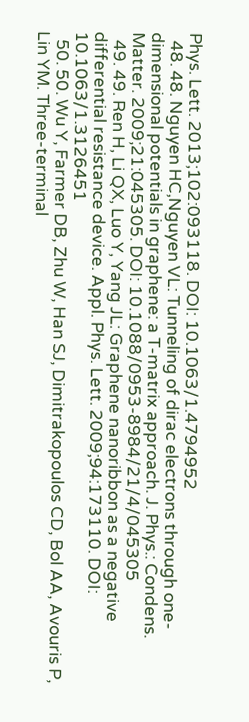Phys. Lett. 2013;102:093118. DOI: 10.1063/1.4794952
  48. 48. Nguyen HC,Nguyen VL: Tunneling of dirac electrons through one-dimensional potentials in graphene: a T-matrix approach. J. Phys.: Condens. Matter. 2009;21:045305. DOI: 10.1088/0953-8984/21/4/045305
  49. 49. Ren H, Li QX, Luo Y, Yang JL: Graphene nanoribbon as a negative differential resistance device. Appl. Phys. Lett. 2009;94:173110. DOI: 10.1063/1.3126451
  50. 50. Wu Y, Farmer DB, Zhu W, Han SJ, Dimitrakopoulos CD, Bol AA, Avouris P, Lin YM. Three-terminal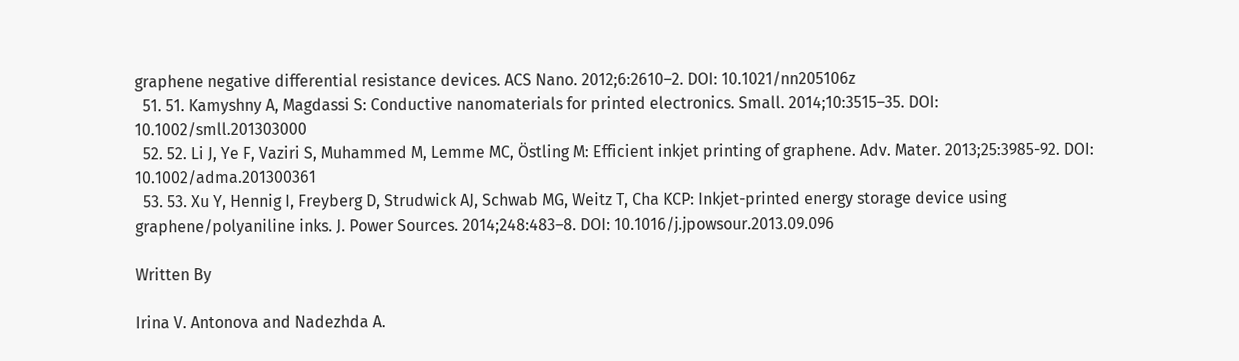graphene negative differential resistance devices. ACS Nano. 2012;6:2610–2. DOI: 10.1021/nn205106z
  51. 51. Kamyshny A, Magdassi S: Conductive nanomaterials for printed electronics. Small. 2014;10:3515–35. DOI: 10.1002/smll.201303000
  52. 52. Li J, Ye F, Vaziri S, Muhammed M, Lemme MC, Östling M: Efficient inkjet printing of graphene. Adv. Mater. 2013;25:3985-92. DOI: 10.1002/adma.201300361
  53. 53. Xu Y, Hennig I, Freyberg D, Strudwick AJ, Schwab MG, Weitz T, Cha KCP: Inkjet-printed energy storage device using graphene/polyaniline inks. J. Power Sources. 2014;248:483–8. DOI: 10.1016/j.jpowsour.2013.09.096

Written By

Irina V. Antonova and Nadezhda A.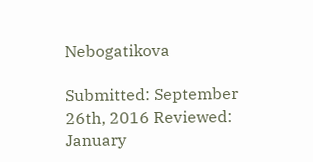Nebogatikova

Submitted: September 26th, 2016 Reviewed: January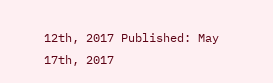12th, 2017 Published: May 17th, 2017